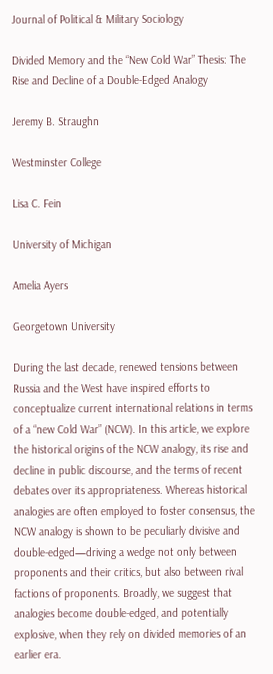Journal of Political & Military Sociology

Divided Memory and the “New Cold War” Thesis: The Rise and Decline of a Double-Edged Analogy

Jeremy B. Straughn

Westminster College

Lisa C. Fein

University of Michigan

Amelia Ayers

Georgetown University

During the last decade, renewed tensions between Russia and the West have inspired efforts to conceptualize current international relations in terms of a “new Cold War” (NCW). In this article, we explore the historical origins of the NCW analogy, its rise and decline in public discourse, and the terms of recent debates over its appropriateness. Whereas historical analogies are often employed to foster consensus, the NCW analogy is shown to be peculiarly divisive and double-edged—driving a wedge not only between proponents and their critics, but also between rival factions of proponents. Broadly, we suggest that analogies become double-edged, and potentially explosive, when they rely on divided memories of an earlier era.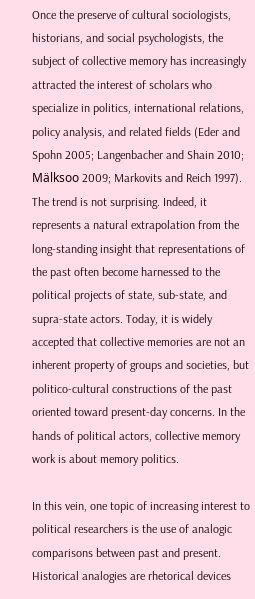Once the preserve of cultural sociologists, historians, and social psychologists, the subject of collective memory has increasingly attracted the interest of scholars who specialize in politics, international relations, policy analysis, and related fields (Eder and Spohn 2005; Langenbacher and Shain 2010; Mälksoo 2009; Markovits and Reich 1997). The trend is not surprising. Indeed, it represents a natural extrapolation from the long-standing insight that representations of the past often become harnessed to the political projects of state, sub-state, and supra-state actors. Today, it is widely accepted that collective memories are not an inherent property of groups and societies, but politico-cultural constructions of the past oriented toward present-day concerns. In the hands of political actors, collective memory work is about memory politics.

In this vein, one topic of increasing interest to political researchers is the use of analogic comparisons between past and present. Historical analogies are rhetorical devices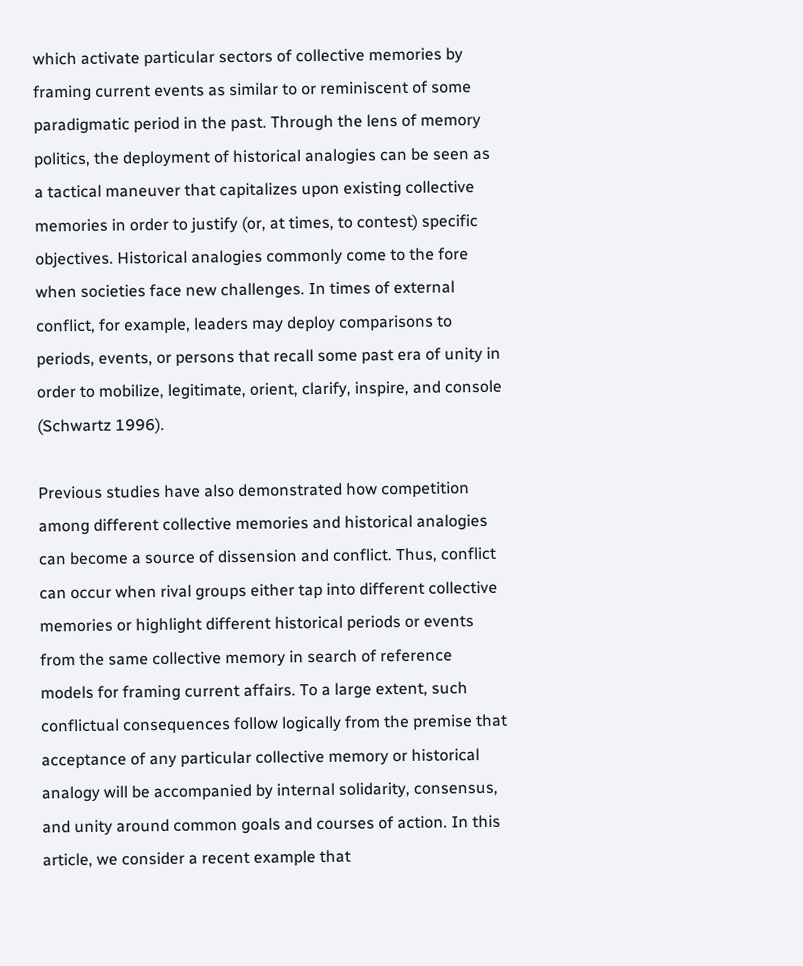which activate particular sectors of collective memories by framing current events as similar to or reminiscent of some paradigmatic period in the past. Through the lens of memory politics, the deployment of historical analogies can be seen as a tactical maneuver that capitalizes upon existing collective memories in order to justify (or, at times, to contest) specific objectives. Historical analogies commonly come to the fore when societies face new challenges. In times of external conflict, for example, leaders may deploy comparisons to periods, events, or persons that recall some past era of unity in order to mobilize, legitimate, orient, clarify, inspire, and console (Schwartz 1996).

Previous studies have also demonstrated how competition among different collective memories and historical analogies can become a source of dissension and conflict. Thus, conflict can occur when rival groups either tap into different collective memories or highlight different historical periods or events from the same collective memory in search of reference models for framing current affairs. To a large extent, such conflictual consequences follow logically from the premise that acceptance of any particular collective memory or historical analogy will be accompanied by internal solidarity, consensus, and unity around common goals and courses of action. In this article, we consider a recent example that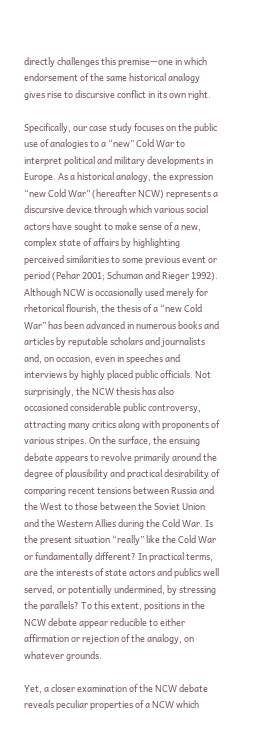directly challenges this premise—one in which endorsement of the same historical analogy gives rise to discursive conflict in its own right.

Specifically, our case study focuses on the public use of analogies to a “new” Cold War to interpret political and military developments in Europe. As a historical analogy, the expression “new Cold War” (hereafter NCW) represents a discursive device through which various social actors have sought to make sense of a new, complex state of affairs by highlighting perceived similarities to some previous event or period (Pehar 2001; Schuman and Rieger 1992). Although NCW is occasionally used merely for rhetorical flourish, the thesis of a “new Cold War” has been advanced in numerous books and articles by reputable scholars and journalists and, on occasion, even in speeches and interviews by highly placed public officials. Not surprisingly, the NCW thesis has also occasioned considerable public controversy, attracting many critics along with proponents of various stripes. On the surface, the ensuing debate appears to revolve primarily around the degree of plausibility and practical desirability of comparing recent tensions between Russia and the West to those between the Soviet Union and the Western Allies during the Cold War. Is the present situation “really” like the Cold War or fundamentally different? In practical terms, are the interests of state actors and publics well served, or potentially undermined, by stressing the parallels? To this extent, positions in the NCW debate appear reducible to either affirmation or rejection of the analogy, on whatever grounds.

Yet, a closer examination of the NCW debate reveals peculiar properties of a NCW which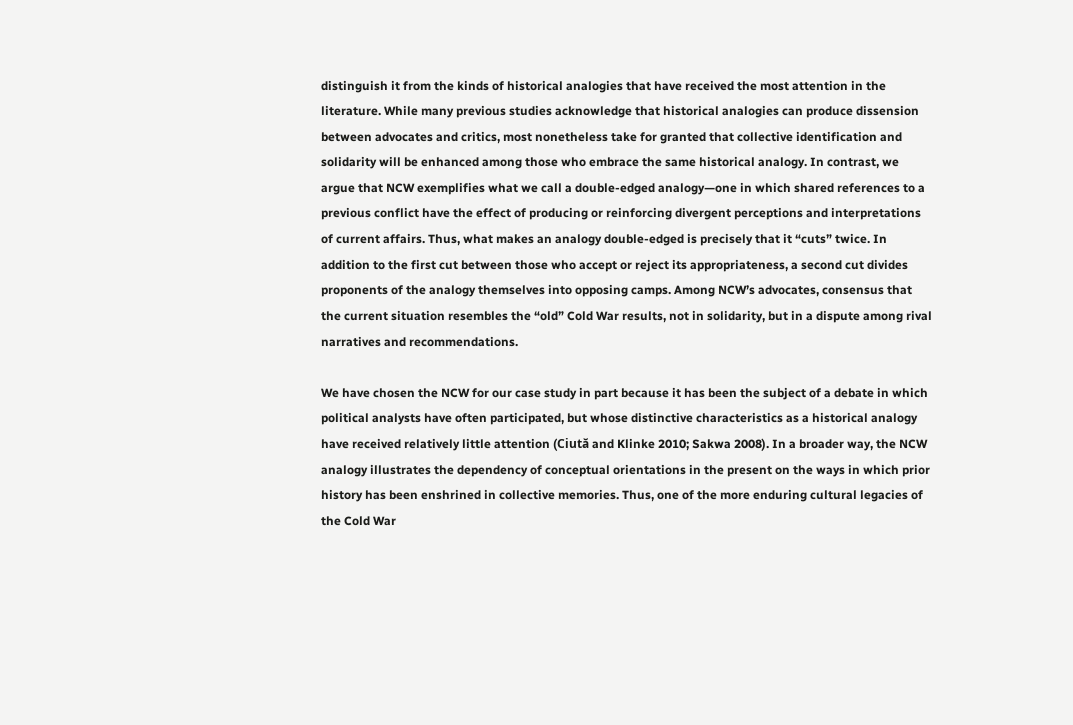distinguish it from the kinds of historical analogies that have received the most attention in the literature. While many previous studies acknowledge that historical analogies can produce dissension between advocates and critics, most nonetheless take for granted that collective identification and solidarity will be enhanced among those who embrace the same historical analogy. In contrast, we argue that NCW exemplifies what we call a double-edged analogy—one in which shared references to a previous conflict have the effect of producing or reinforcing divergent perceptions and interpretations of current affairs. Thus, what makes an analogy double-edged is precisely that it “cuts” twice. In addition to the first cut between those who accept or reject its appropriateness, a second cut divides proponents of the analogy themselves into opposing camps. Among NCW’s advocates, consensus that the current situation resembles the “old” Cold War results, not in solidarity, but in a dispute among rival narratives and recommendations.

We have chosen the NCW for our case study in part because it has been the subject of a debate in which political analysts have often participated, but whose distinctive characteristics as a historical analogy have received relatively little attention (Ciută and Klinke 2010; Sakwa 2008). In a broader way, the NCW analogy illustrates the dependency of conceptual orientations in the present on the ways in which prior history has been enshrined in collective memories. Thus, one of the more enduring cultural legacies of the Cold War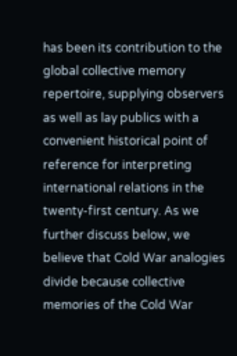has been its contribution to the global collective memory repertoire, supplying observers as well as lay publics with a convenient historical point of reference for interpreting international relations in the twenty-first century. As we further discuss below, we believe that Cold War analogies divide because collective memories of the Cold War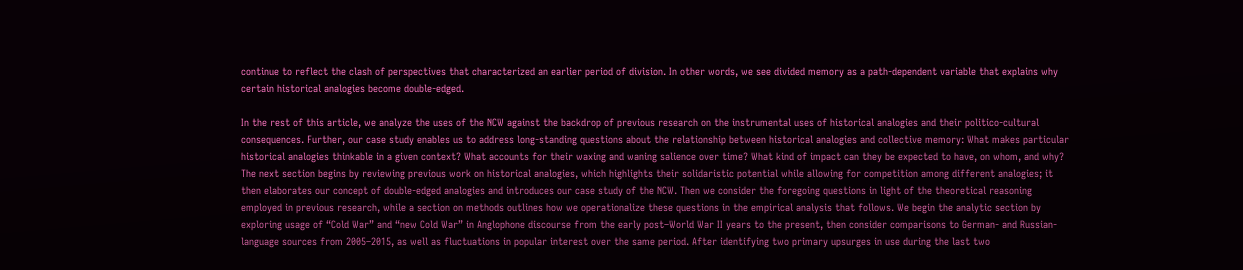continue to reflect the clash of perspectives that characterized an earlier period of division. In other words, we see divided memory as a path-dependent variable that explains why certain historical analogies become double-edged.

In the rest of this article, we analyze the uses of the NCW against the backdrop of previous research on the instrumental uses of historical analogies and their politico-cultural consequences. Further, our case study enables us to address long-standing questions about the relationship between historical analogies and collective memory: What makes particular historical analogies thinkable in a given context? What accounts for their waxing and waning salience over time? What kind of impact can they be expected to have, on whom, and why? The next section begins by reviewing previous work on historical analogies, which highlights their solidaristic potential while allowing for competition among different analogies; it then elaborates our concept of double-edged analogies and introduces our case study of the NCW. Then we consider the foregoing questions in light of the theoretical reasoning employed in previous research, while a section on methods outlines how we operationalize these questions in the empirical analysis that follows. We begin the analytic section by exploring usage of “Cold War” and “new Cold War” in Anglophone discourse from the early post–World War II years to the present, then consider comparisons to German- and Russian- language sources from 2005–2015, as well as fluctuations in popular interest over the same period. After identifying two primary upsurges in use during the last two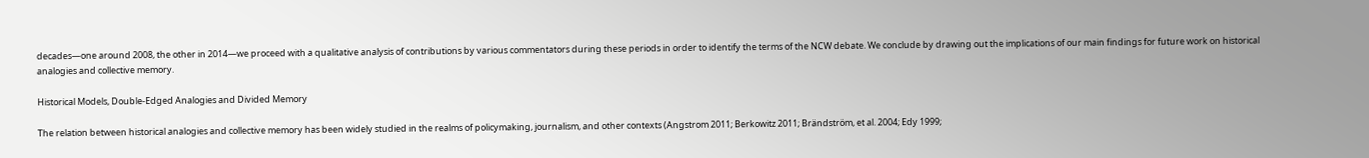decades—one around 2008, the other in 2014—we proceed with a qualitative analysis of contributions by various commentators during these periods in order to identify the terms of the NCW debate. We conclude by drawing out the implications of our main findings for future work on historical analogies and collective memory.

Historical Models, Double-Edged Analogies and Divided Memory

The relation between historical analogies and collective memory has been widely studied in the realms of policymaking, journalism, and other contexts (Angstrom 2011; Berkowitz 2011; Brändström, et al. 2004; Edy 1999;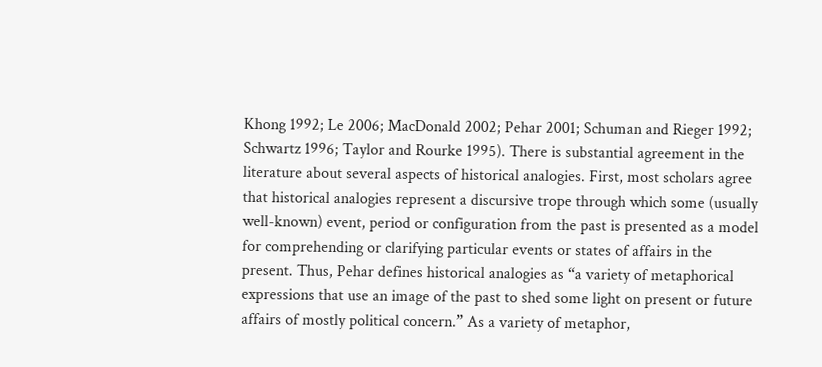Khong 1992; Le 2006; MacDonald 2002; Pehar 2001; Schuman and Rieger 1992; Schwartz 1996; Taylor and Rourke 1995). There is substantial agreement in the literature about several aspects of historical analogies. First, most scholars agree that historical analogies represent a discursive trope through which some (usually well-known) event, period or configuration from the past is presented as a model for comprehending or clarifying particular events or states of affairs in the present. Thus, Pehar defines historical analogies as “a variety of metaphorical expressions that use an image of the past to shed some light on present or future affairs of mostly political concern.” As a variety of metaphor,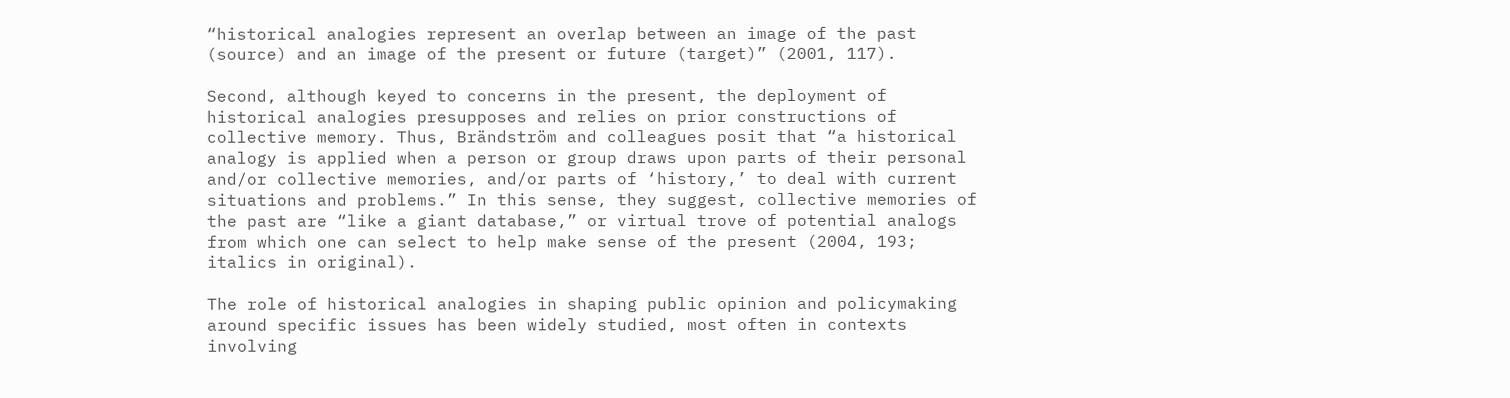“historical analogies represent an overlap between an image of the past (source) and an image of the present or future (target)” (2001, 117).

Second, although keyed to concerns in the present, the deployment of historical analogies presupposes and relies on prior constructions of collective memory. Thus, Brändström and colleagues posit that “a historical analogy is applied when a person or group draws upon parts of their personal and/or collective memories, and/or parts of ‘history,’ to deal with current situations and problems.” In this sense, they suggest, collective memories of the past are “like a giant database,” or virtual trove of potential analogs from which one can select to help make sense of the present (2004, 193; italics in original).

The role of historical analogies in shaping public opinion and policymaking around specific issues has been widely studied, most often in contexts involving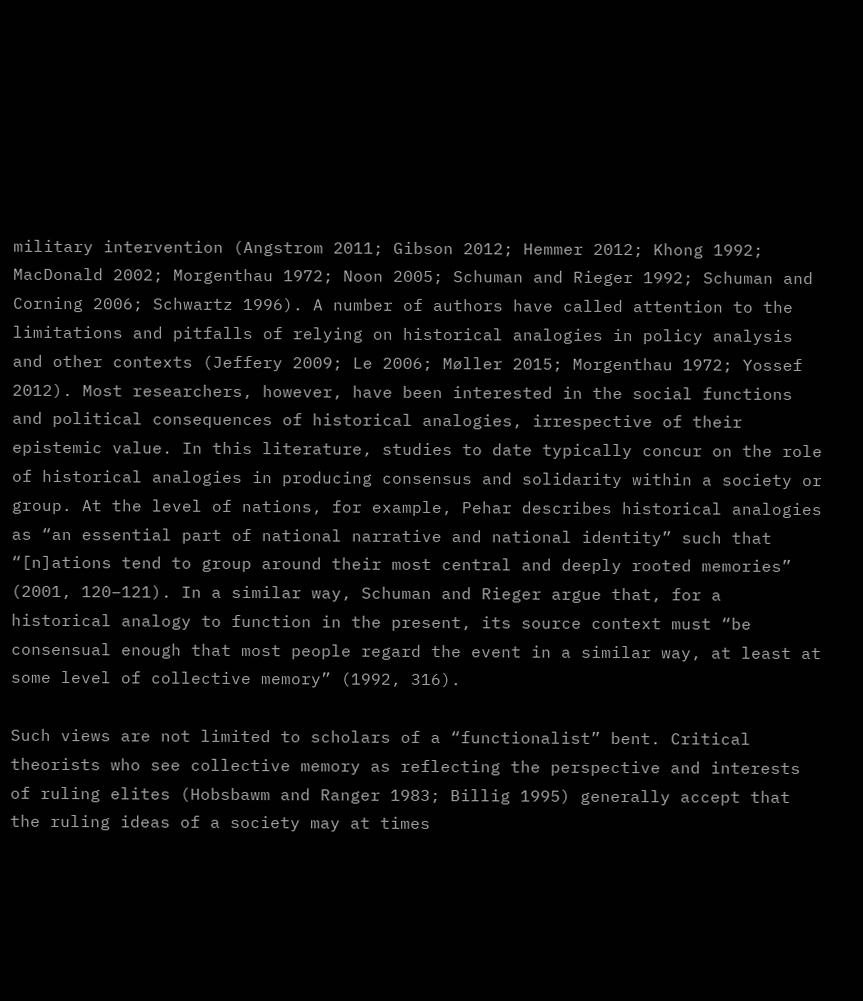military intervention (Angstrom 2011; Gibson 2012; Hemmer 2012; Khong 1992; MacDonald 2002; Morgenthau 1972; Noon 2005; Schuman and Rieger 1992; Schuman and Corning 2006; Schwartz 1996). A number of authors have called attention to the limitations and pitfalls of relying on historical analogies in policy analysis and other contexts (Jeffery 2009; Le 2006; Møller 2015; Morgenthau 1972; Yossef 2012). Most researchers, however, have been interested in the social functions and political consequences of historical analogies, irrespective of their epistemic value. In this literature, studies to date typically concur on the role of historical analogies in producing consensus and solidarity within a society or group. At the level of nations, for example, Pehar describes historical analogies as “an essential part of national narrative and national identity” such that “[n]ations tend to group around their most central and deeply rooted memories” (2001, 120–121). In a similar way, Schuman and Rieger argue that, for a historical analogy to function in the present, its source context must “be consensual enough that most people regard the event in a similar way, at least at some level of collective memory” (1992, 316).

Such views are not limited to scholars of a “functionalist” bent. Critical theorists who see collective memory as reflecting the perspective and interests of ruling elites (Hobsbawm and Ranger 1983; Billig 1995) generally accept that the ruling ideas of a society may at times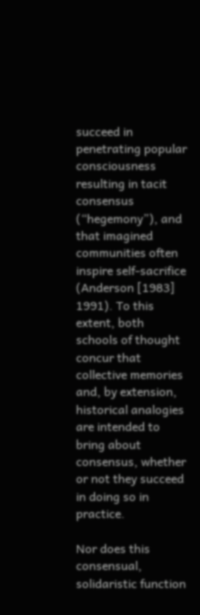succeed in penetrating popular consciousness resulting in tacit consensus (“hegemony”), and that imagined communities often inspire self-sacrifice (Anderson [1983] 1991). To this extent, both schools of thought concur that collective memories and, by extension, historical analogies are intended to bring about consensus, whether or not they succeed in doing so in practice.

Nor does this consensual, solidaristic function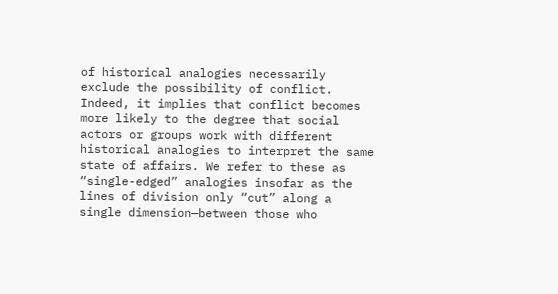of historical analogies necessarily exclude the possibility of conflict. Indeed, it implies that conflict becomes more likely to the degree that social actors or groups work with different historical analogies to interpret the same state of affairs. We refer to these as “single-edged” analogies insofar as the lines of division only “cut” along a single dimension—between those who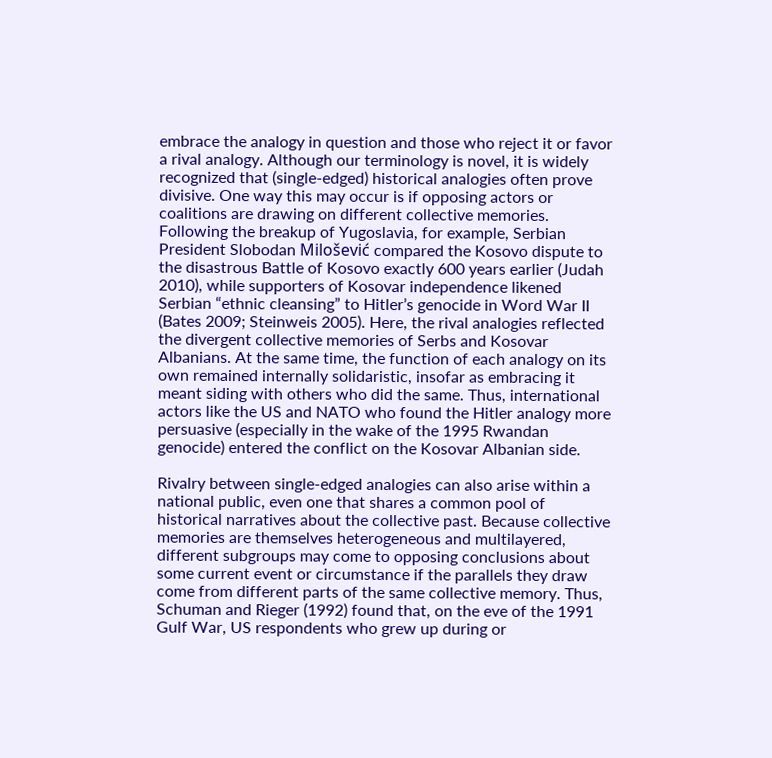embrace the analogy in question and those who reject it or favor a rival analogy. Although our terminology is novel, it is widely recognized that (single-edged) historical analogies often prove divisive. One way this may occur is if opposing actors or coalitions are drawing on different collective memories. Following the breakup of Yugoslavia, for example, Serbian President Slobodan Milošević compared the Kosovo dispute to the disastrous Battle of Kosovo exactly 600 years earlier (Judah 2010), while supporters of Kosovar independence likened Serbian “ethnic cleansing” to Hitler’s genocide in Word War II (Bates 2009; Steinweis 2005). Here, the rival analogies reflected the divergent collective memories of Serbs and Kosovar Albanians. At the same time, the function of each analogy on its own remained internally solidaristic, insofar as embracing it meant siding with others who did the same. Thus, international actors like the US and NATO who found the Hitler analogy more persuasive (especially in the wake of the 1995 Rwandan genocide) entered the conflict on the Kosovar Albanian side.

Rivalry between single-edged analogies can also arise within a national public, even one that shares a common pool of historical narratives about the collective past. Because collective memories are themselves heterogeneous and multilayered, different subgroups may come to opposing conclusions about some current event or circumstance if the parallels they draw come from different parts of the same collective memory. Thus, Schuman and Rieger (1992) found that, on the eve of the 1991 Gulf War, US respondents who grew up during or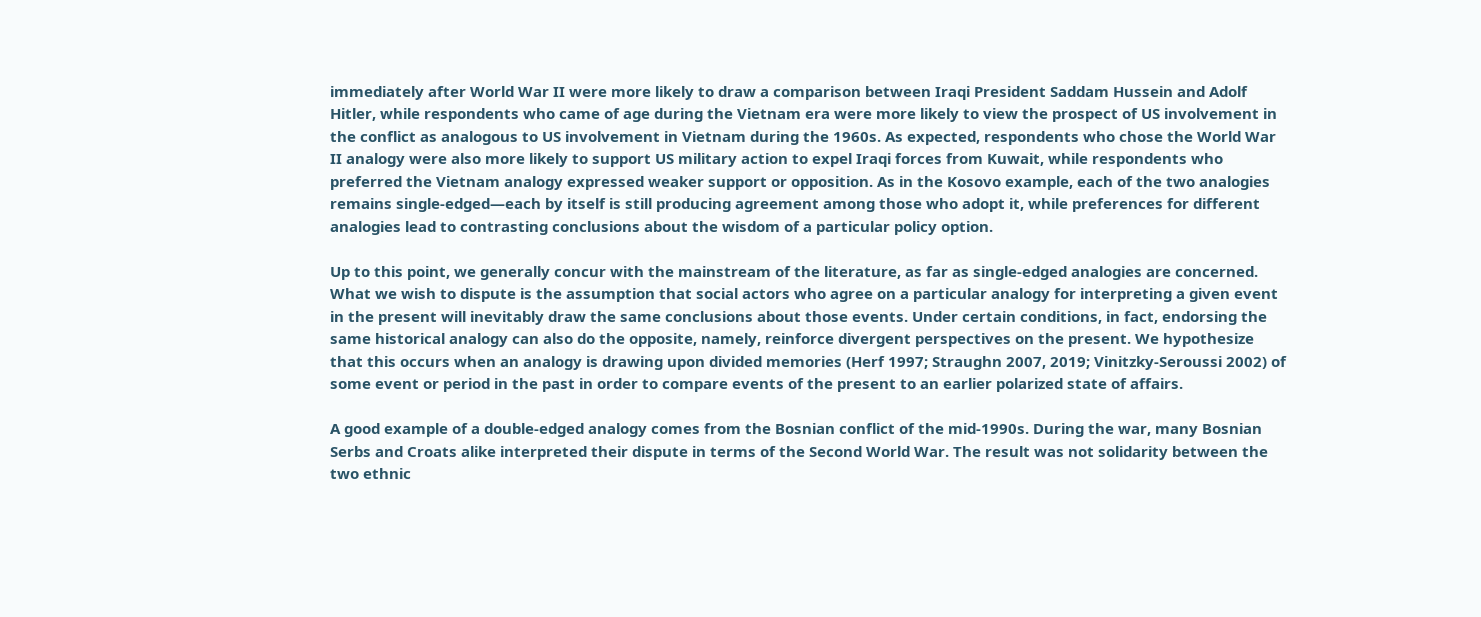immediately after World War II were more likely to draw a comparison between Iraqi President Saddam Hussein and Adolf Hitler, while respondents who came of age during the Vietnam era were more likely to view the prospect of US involvement in the conflict as analogous to US involvement in Vietnam during the 1960s. As expected, respondents who chose the World War II analogy were also more likely to support US military action to expel Iraqi forces from Kuwait, while respondents who preferred the Vietnam analogy expressed weaker support or opposition. As in the Kosovo example, each of the two analogies remains single-edged—each by itself is still producing agreement among those who adopt it, while preferences for different analogies lead to contrasting conclusions about the wisdom of a particular policy option.

Up to this point, we generally concur with the mainstream of the literature, as far as single-edged analogies are concerned. What we wish to dispute is the assumption that social actors who agree on a particular analogy for interpreting a given event in the present will inevitably draw the same conclusions about those events. Under certain conditions, in fact, endorsing the same historical analogy can also do the opposite, namely, reinforce divergent perspectives on the present. We hypothesize that this occurs when an analogy is drawing upon divided memories (Herf 1997; Straughn 2007, 2019; Vinitzky-Seroussi 2002) of some event or period in the past in order to compare events of the present to an earlier polarized state of affairs.

A good example of a double-edged analogy comes from the Bosnian conflict of the mid-1990s. During the war, many Bosnian Serbs and Croats alike interpreted their dispute in terms of the Second World War. The result was not solidarity between the two ethnic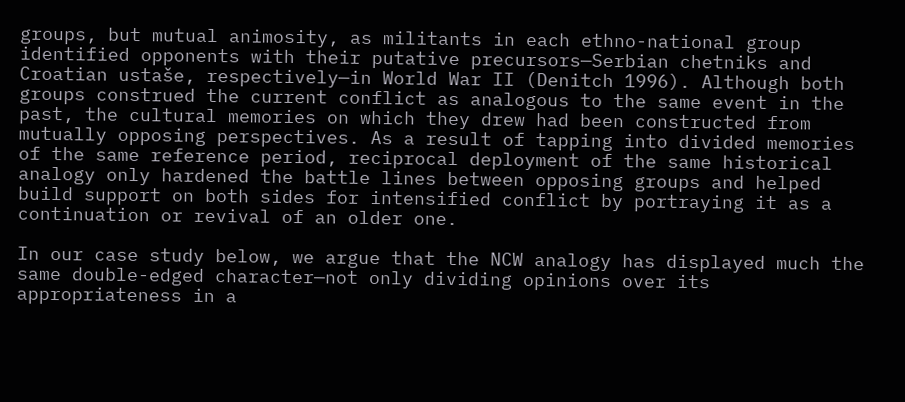groups, but mutual animosity, as militants in each ethno-national group identified opponents with their putative precursors—Serbian chetniks and Croatian ustaše, respectively—in World War II (Denitch 1996). Although both groups construed the current conflict as analogous to the same event in the past, the cultural memories on which they drew had been constructed from mutually opposing perspectives. As a result of tapping into divided memories of the same reference period, reciprocal deployment of the same historical analogy only hardened the battle lines between opposing groups and helped build support on both sides for intensified conflict by portraying it as a continuation or revival of an older one.

In our case study below, we argue that the NCW analogy has displayed much the same double-edged character—not only dividing opinions over its appropriateness in a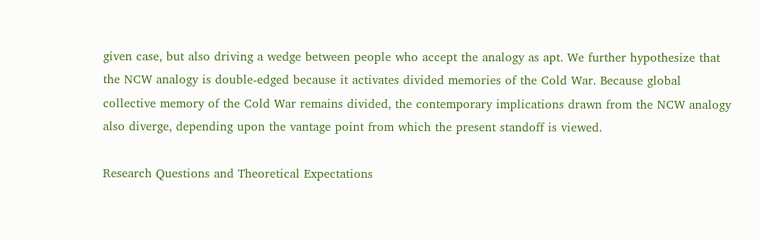given case, but also driving a wedge between people who accept the analogy as apt. We further hypothesize that the NCW analogy is double-edged because it activates divided memories of the Cold War. Because global collective memory of the Cold War remains divided, the contemporary implications drawn from the NCW analogy also diverge, depending upon the vantage point from which the present standoff is viewed.

Research Questions and Theoretical Expectations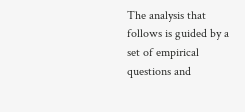The analysis that follows is guided by a set of empirical questions and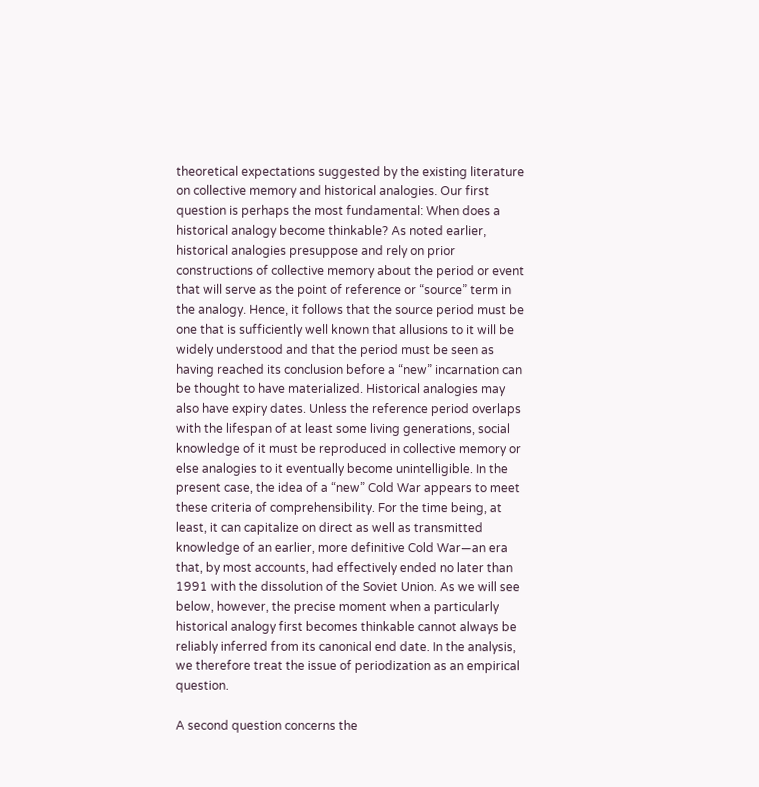theoretical expectations suggested by the existing literature on collective memory and historical analogies. Our first question is perhaps the most fundamental: When does a historical analogy become thinkable? As noted earlier, historical analogies presuppose and rely on prior constructions of collective memory about the period or event that will serve as the point of reference or “source” term in the analogy. Hence, it follows that the source period must be one that is sufficiently well known that allusions to it will be widely understood and that the period must be seen as having reached its conclusion before a “new” incarnation can be thought to have materialized. Historical analogies may also have expiry dates. Unless the reference period overlaps with the lifespan of at least some living generations, social knowledge of it must be reproduced in collective memory or else analogies to it eventually become unintelligible. In the present case, the idea of a “new” Cold War appears to meet these criteria of comprehensibility. For the time being, at least, it can capitalize on direct as well as transmitted knowledge of an earlier, more definitive Cold War—an era that, by most accounts, had effectively ended no later than 1991 with the dissolution of the Soviet Union. As we will see below, however, the precise moment when a particularly historical analogy first becomes thinkable cannot always be reliably inferred from its canonical end date. In the analysis, we therefore treat the issue of periodization as an empirical question.

A second question concerns the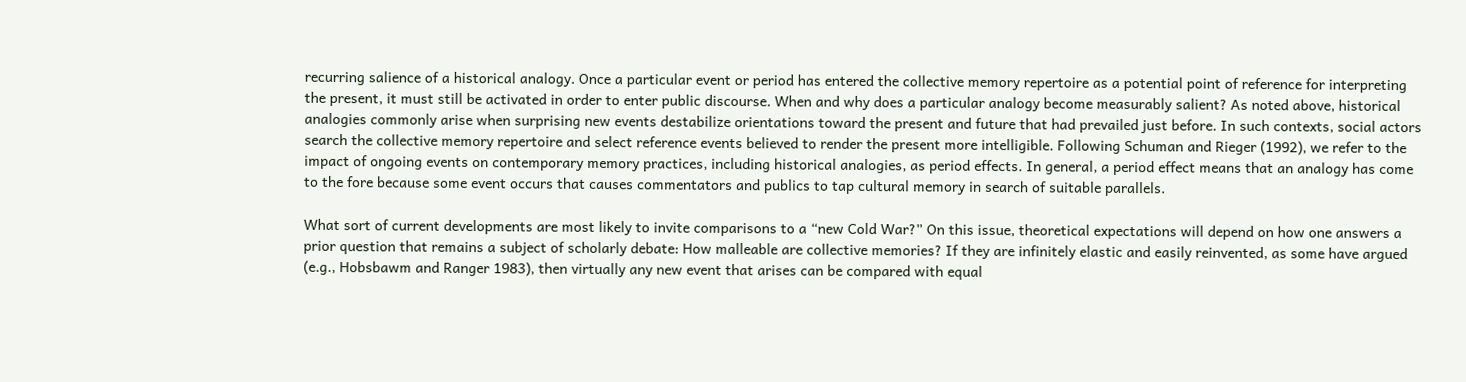recurring salience of a historical analogy. Once a particular event or period has entered the collective memory repertoire as a potential point of reference for interpreting the present, it must still be activated in order to enter public discourse. When and why does a particular analogy become measurably salient? As noted above, historical analogies commonly arise when surprising new events destabilize orientations toward the present and future that had prevailed just before. In such contexts, social actors search the collective memory repertoire and select reference events believed to render the present more intelligible. Following Schuman and Rieger (1992), we refer to the impact of ongoing events on contemporary memory practices, including historical analogies, as period effects. In general, a period effect means that an analogy has come to the fore because some event occurs that causes commentators and publics to tap cultural memory in search of suitable parallels.

What sort of current developments are most likely to invite comparisons to a “new Cold War?” On this issue, theoretical expectations will depend on how one answers a prior question that remains a subject of scholarly debate: How malleable are collective memories? If they are infinitely elastic and easily reinvented, as some have argued (e.g., Hobsbawm and Ranger 1983), then virtually any new event that arises can be compared with equal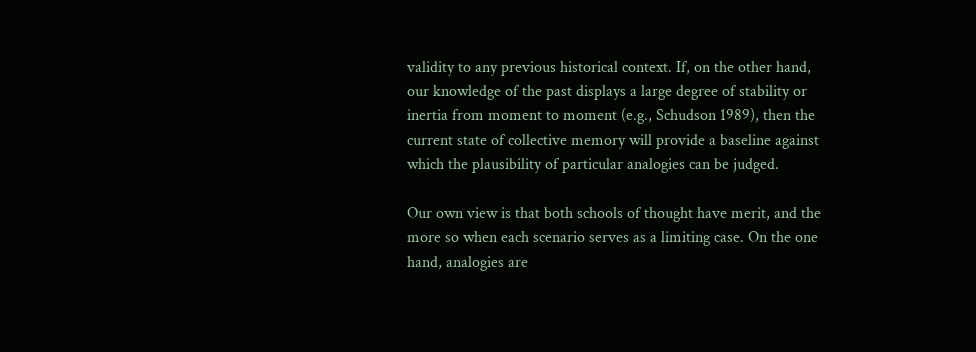validity to any previous historical context. If, on the other hand, our knowledge of the past displays a large degree of stability or inertia from moment to moment (e.g., Schudson 1989), then the current state of collective memory will provide a baseline against which the plausibility of particular analogies can be judged.

Our own view is that both schools of thought have merit, and the more so when each scenario serves as a limiting case. On the one hand, analogies are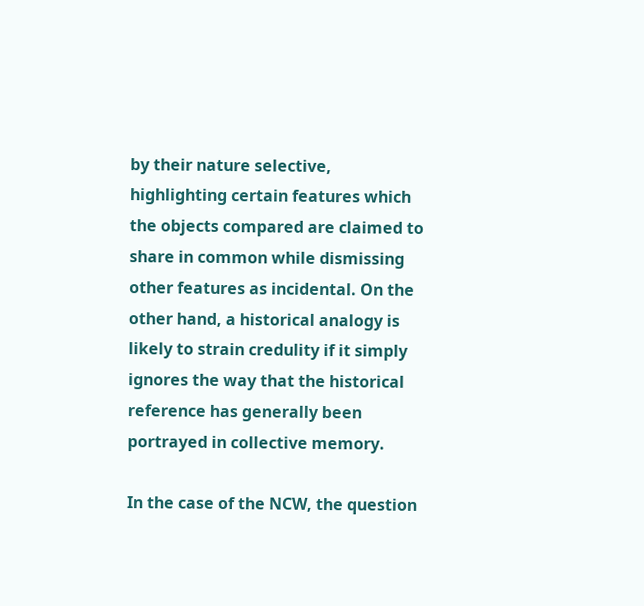by their nature selective, highlighting certain features which the objects compared are claimed to share in common while dismissing other features as incidental. On the other hand, a historical analogy is likely to strain credulity if it simply ignores the way that the historical reference has generally been portrayed in collective memory.

In the case of the NCW, the question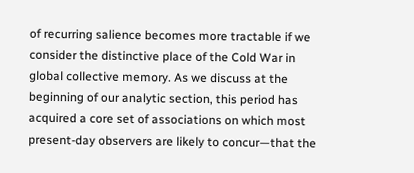of recurring salience becomes more tractable if we consider the distinctive place of the Cold War in global collective memory. As we discuss at the beginning of our analytic section, this period has acquired a core set of associations on which most present-day observers are likely to concur—that the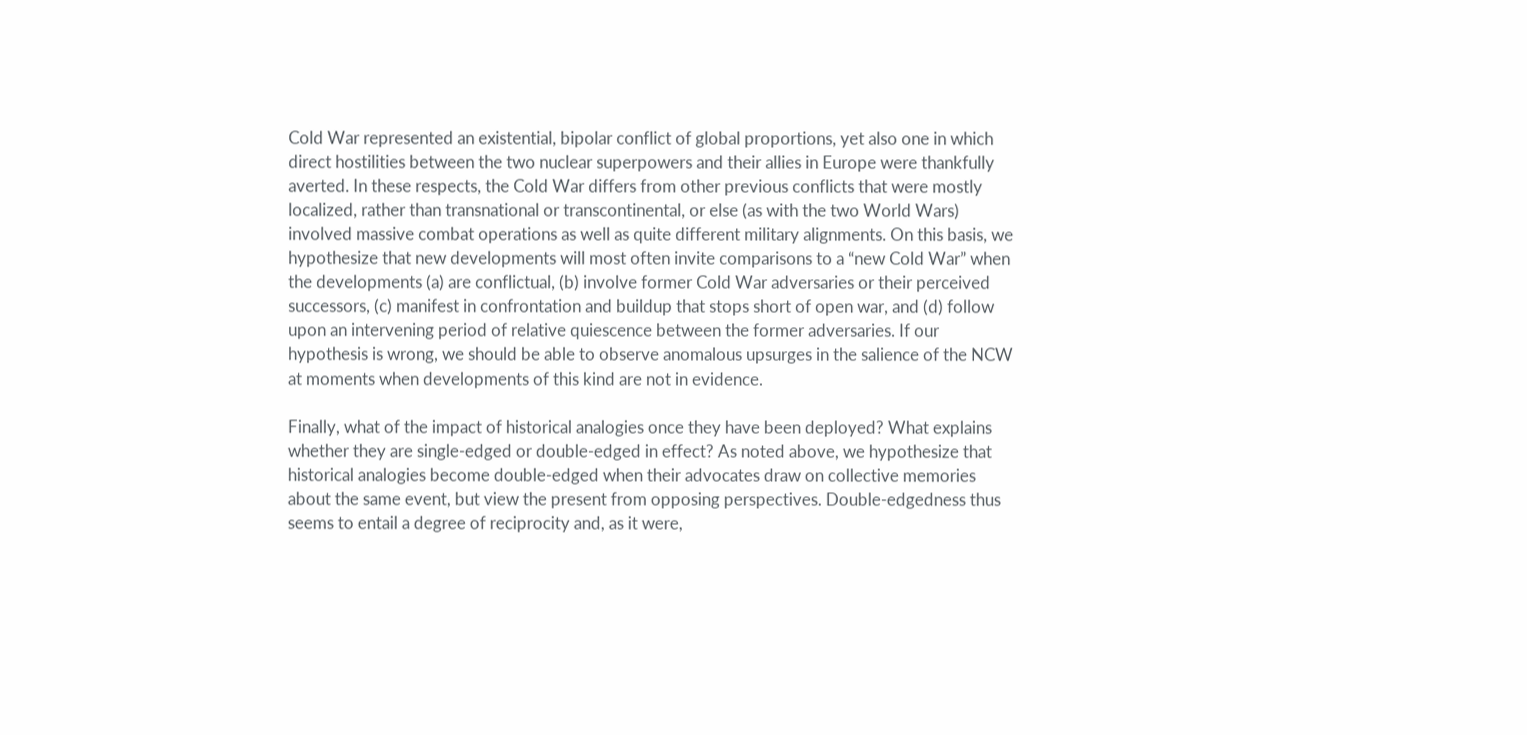Cold War represented an existential, bipolar conflict of global proportions, yet also one in which direct hostilities between the two nuclear superpowers and their allies in Europe were thankfully averted. In these respects, the Cold War differs from other previous conflicts that were mostly localized, rather than transnational or transcontinental, or else (as with the two World Wars) involved massive combat operations as well as quite different military alignments. On this basis, we hypothesize that new developments will most often invite comparisons to a “new Cold War” when the developments (a) are conflictual, (b) involve former Cold War adversaries or their perceived successors, (c) manifest in confrontation and buildup that stops short of open war, and (d) follow upon an intervening period of relative quiescence between the former adversaries. If our hypothesis is wrong, we should be able to observe anomalous upsurges in the salience of the NCW at moments when developments of this kind are not in evidence.

Finally, what of the impact of historical analogies once they have been deployed? What explains whether they are single-edged or double-edged in effect? As noted above, we hypothesize that historical analogies become double-edged when their advocates draw on collective memories about the same event, but view the present from opposing perspectives. Double-edgedness thus seems to entail a degree of reciprocity and, as it were,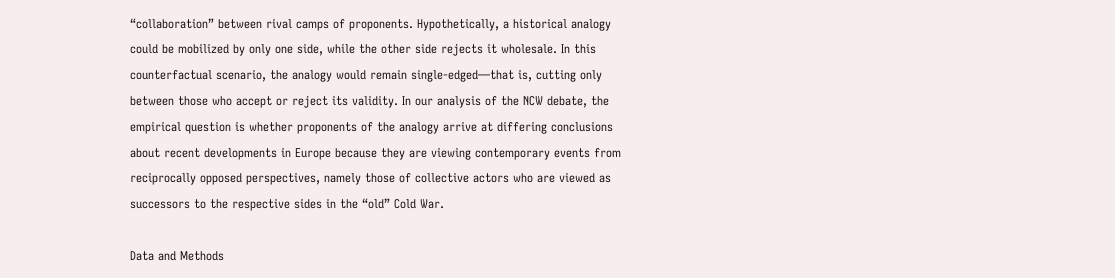“collaboration” between rival camps of proponents. Hypothetically, a historical analogy could be mobilized by only one side, while the other side rejects it wholesale. In this counterfactual scenario, the analogy would remain single-edged—that is, cutting only between those who accept or reject its validity. In our analysis of the NCW debate, the empirical question is whether proponents of the analogy arrive at differing conclusions about recent developments in Europe because they are viewing contemporary events from reciprocally opposed perspectives, namely those of collective actors who are viewed as successors to the respective sides in the “old” Cold War.

Data and Methods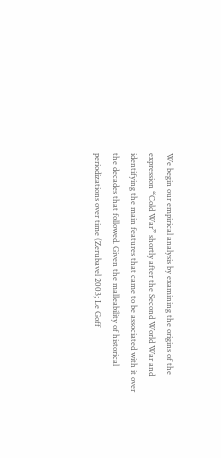We begin our empirical analysis by examining the origins of the expression “Cold War” shortly after the Second World War and identifying the main features that came to be associated with it over the decades that followed. Given the malleability of historical periodizations over time (Zerubavel 2003; Le Goff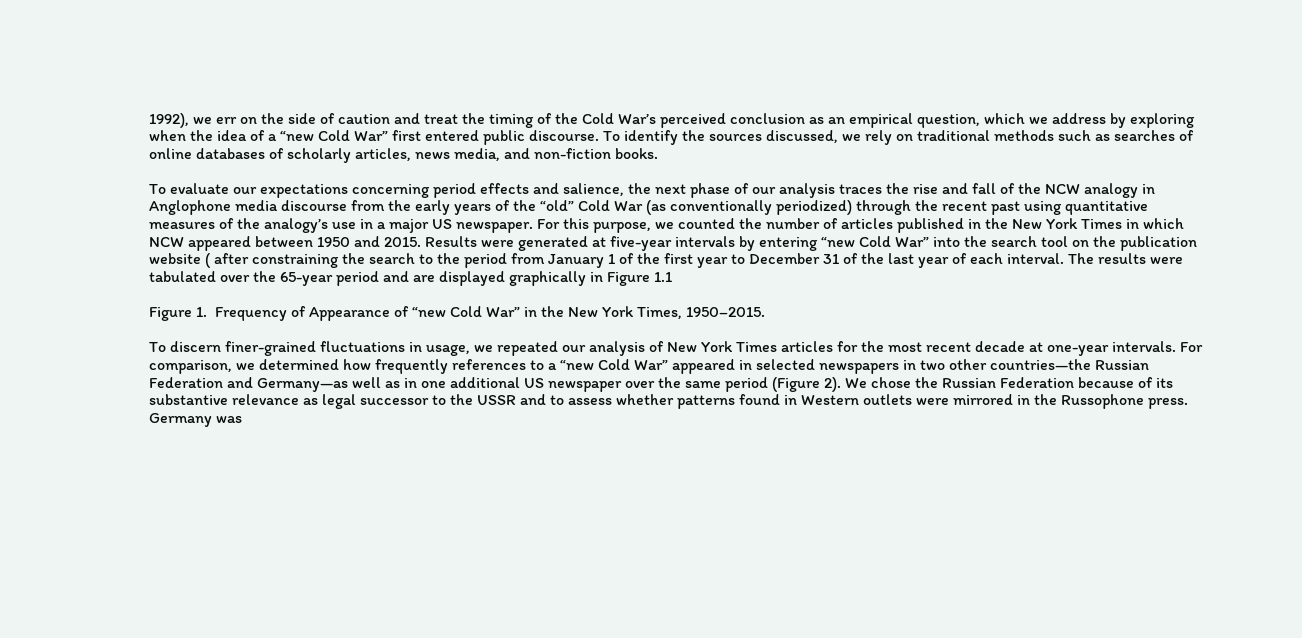1992), we err on the side of caution and treat the timing of the Cold War’s perceived conclusion as an empirical question, which we address by exploring when the idea of a “new Cold War” first entered public discourse. To identify the sources discussed, we rely on traditional methods such as searches of online databases of scholarly articles, news media, and non-fiction books.

To evaluate our expectations concerning period effects and salience, the next phase of our analysis traces the rise and fall of the NCW analogy in Anglophone media discourse from the early years of the “old” Cold War (as conventionally periodized) through the recent past using quantitative measures of the analogy’s use in a major US newspaper. For this purpose, we counted the number of articles published in the New York Times in which NCW appeared between 1950 and 2015. Results were generated at five-year intervals by entering “new Cold War” into the search tool on the publication website ( after constraining the search to the period from January 1 of the first year to December 31 of the last year of each interval. The results were tabulated over the 65-year period and are displayed graphically in Figure 1.1

Figure 1.  Frequency of Appearance of “new Cold War” in the New York Times, 1950–2015.

To discern finer-grained fluctuations in usage, we repeated our analysis of New York Times articles for the most recent decade at one-year intervals. For comparison, we determined how frequently references to a “new Cold War” appeared in selected newspapers in two other countries—the Russian Federation and Germany—as well as in one additional US newspaper over the same period (Figure 2). We chose the Russian Federation because of its substantive relevance as legal successor to the USSR and to assess whether patterns found in Western outlets were mirrored in the Russophone press. Germany was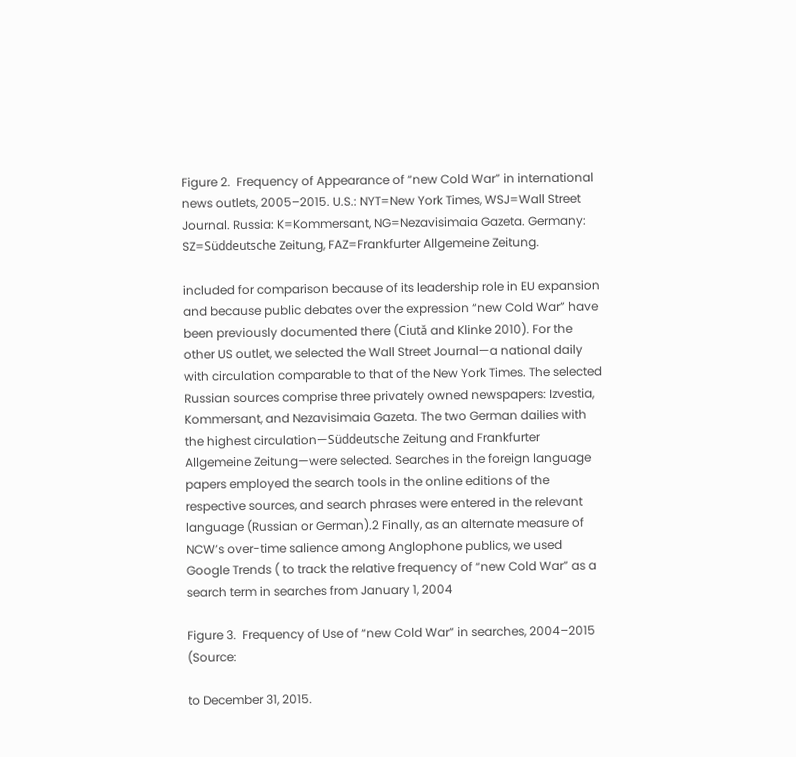Figure 2.  Frequency of Appearance of “new Cold War” in international news outlets, 2005–2015. U.S.: NYT=New York Times, WSJ=Wall Street Journal. Russia: K=Kommersant, NG=Nezavisimaia Gazeta. Germany: SZ=Süddeutsche Zeitung, FAZ=Frankfurter Allgemeine Zeitung.

included for comparison because of its leadership role in EU expansion and because public debates over the expression “new Cold War” have been previously documented there (Ciută and Klinke 2010). For the other US outlet, we selected the Wall Street Journal—a national daily with circulation comparable to that of the New York Times. The selected Russian sources comprise three privately owned newspapers: Izvestia, Kommersant, and Nezavisimaia Gazeta. The two German dailies with the highest circulation—Süddeutsche Zeitung and Frankfurter Allgemeine Zeitung—were selected. Searches in the foreign language papers employed the search tools in the online editions of the respective sources, and search phrases were entered in the relevant language (Russian or German).2 Finally, as an alternate measure of NCW’s over-time salience among Anglophone publics, we used Google Trends ( to track the relative frequency of “new Cold War” as a search term in searches from January 1, 2004

Figure 3.  Frequency of Use of “new Cold War” in searches, 2004–2015 (Source:

to December 31, 2015.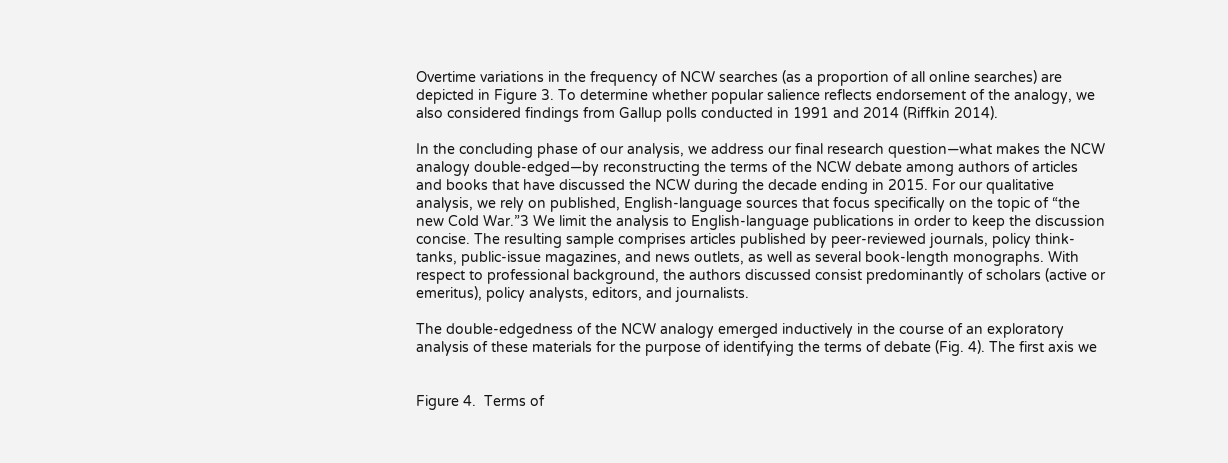Overtime variations in the frequency of NCW searches (as a proportion of all online searches) are depicted in Figure 3. To determine whether popular salience reflects endorsement of the analogy, we also considered findings from Gallup polls conducted in 1991 and 2014 (Riffkin 2014).

In the concluding phase of our analysis, we address our final research question—what makes the NCW analogy double-edged—by reconstructing the terms of the NCW debate among authors of articles and books that have discussed the NCW during the decade ending in 2015. For our qualitative analysis, we rely on published, English-language sources that focus specifically on the topic of “the new Cold War.”3 We limit the analysis to English-language publications in order to keep the discussion concise. The resulting sample comprises articles published by peer-reviewed journals, policy think-tanks, public-issue magazines, and news outlets, as well as several book-length monographs. With respect to professional background, the authors discussed consist predominantly of scholars (active or emeritus), policy analysts, editors, and journalists.

The double-edgedness of the NCW analogy emerged inductively in the course of an exploratory analysis of these materials for the purpose of identifying the terms of debate (Fig. 4). The first axis we


Figure 4.  Terms of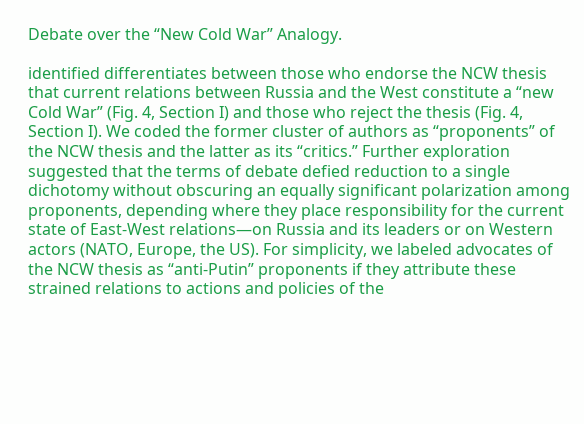Debate over the “New Cold War” Analogy.

identified differentiates between those who endorse the NCW thesis that current relations between Russia and the West constitute a “new Cold War” (Fig. 4, Section I) and those who reject the thesis (Fig. 4, Section I). We coded the former cluster of authors as “proponents” of the NCW thesis and the latter as its “critics.” Further exploration suggested that the terms of debate defied reduction to a single dichotomy without obscuring an equally significant polarization among proponents, depending where they place responsibility for the current state of East-West relations—on Russia and its leaders or on Western actors (NATO, Europe, the US). For simplicity, we labeled advocates of the NCW thesis as “anti-Putin” proponents if they attribute these strained relations to actions and policies of the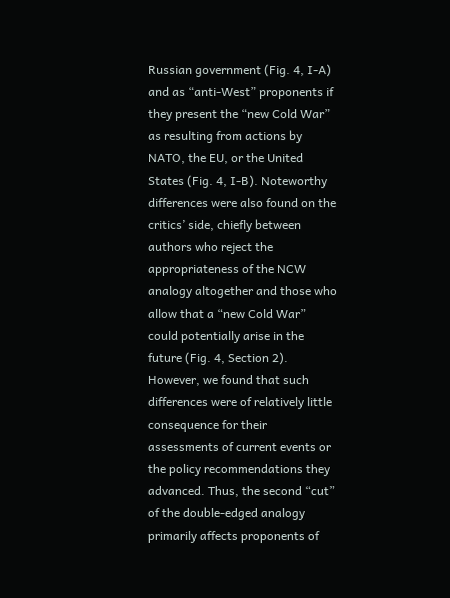Russian government (Fig. 4, I-A) and as “anti-West” proponents if they present the “new Cold War” as resulting from actions by NATO, the EU, or the United States (Fig. 4, I-B). Noteworthy differences were also found on the critics’ side, chiefly between authors who reject the appropriateness of the NCW analogy altogether and those who allow that a “new Cold War” could potentially arise in the future (Fig. 4, Section 2). However, we found that such differences were of relatively little consequence for their assessments of current events or the policy recommendations they advanced. Thus, the second “cut” of the double-edged analogy primarily affects proponents of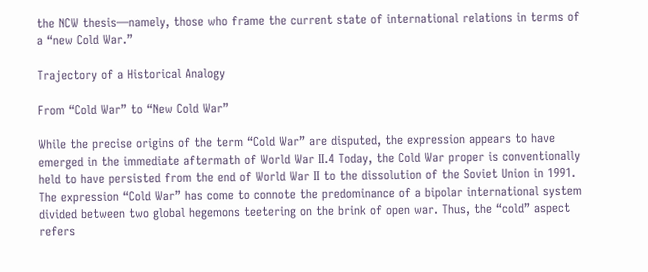the NCW thesis—namely, those who frame the current state of international relations in terms of a “new Cold War.”

Trajectory of a Historical Analogy

From “Cold War” to “New Cold War”

While the precise origins of the term “Cold War” are disputed, the expression appears to have emerged in the immediate aftermath of World War II.4 Today, the Cold War proper is conventionally held to have persisted from the end of World War II to the dissolution of the Soviet Union in 1991. The expression “Cold War” has come to connote the predominance of a bipolar international system divided between two global hegemons teetering on the brink of open war. Thus, the “cold” aspect refers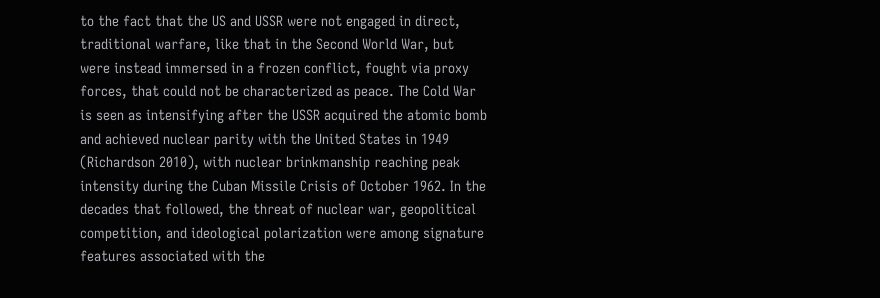to the fact that the US and USSR were not engaged in direct, traditional warfare, like that in the Second World War, but were instead immersed in a frozen conflict, fought via proxy forces, that could not be characterized as peace. The Cold War is seen as intensifying after the USSR acquired the atomic bomb and achieved nuclear parity with the United States in 1949 (Richardson 2010), with nuclear brinkmanship reaching peak intensity during the Cuban Missile Crisis of October 1962. In the decades that followed, the threat of nuclear war, geopolitical competition, and ideological polarization were among signature features associated with the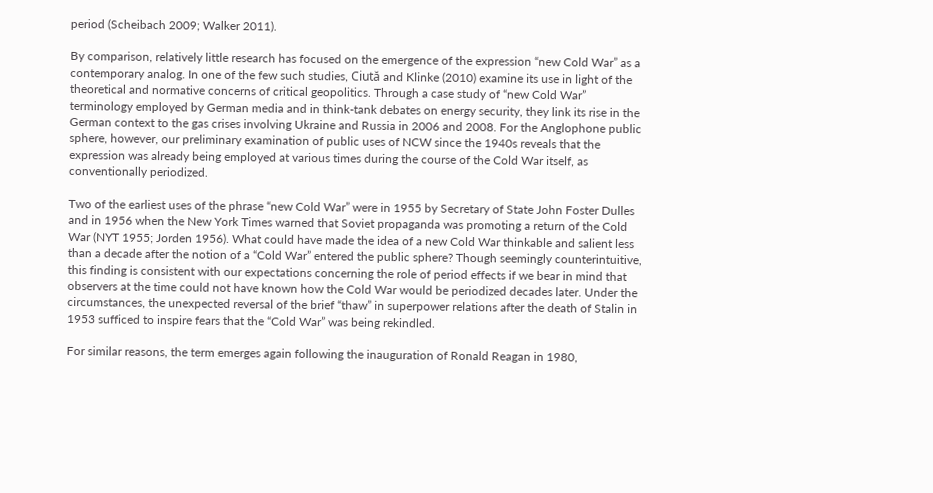period (Scheibach 2009; Walker 2011).

By comparison, relatively little research has focused on the emergence of the expression “new Cold War” as a contemporary analog. In one of the few such studies, Ciută and Klinke (2010) examine its use in light of the theoretical and normative concerns of critical geopolitics. Through a case study of “new Cold War” terminology employed by German media and in think-tank debates on energy security, they link its rise in the German context to the gas crises involving Ukraine and Russia in 2006 and 2008. For the Anglophone public sphere, however, our preliminary examination of public uses of NCW since the 1940s reveals that the expression was already being employed at various times during the course of the Cold War itself, as conventionally periodized.

Two of the earliest uses of the phrase “new Cold War” were in 1955 by Secretary of State John Foster Dulles and in 1956 when the New York Times warned that Soviet propaganda was promoting a return of the Cold War (NYT 1955; Jorden 1956). What could have made the idea of a new Cold War thinkable and salient less than a decade after the notion of a “Cold War” entered the public sphere? Though seemingly counterintuitive, this finding is consistent with our expectations concerning the role of period effects if we bear in mind that observers at the time could not have known how the Cold War would be periodized decades later. Under the circumstances, the unexpected reversal of the brief “thaw” in superpower relations after the death of Stalin in 1953 sufficed to inspire fears that the “Cold War” was being rekindled.

For similar reasons, the term emerges again following the inauguration of Ronald Reagan in 1980,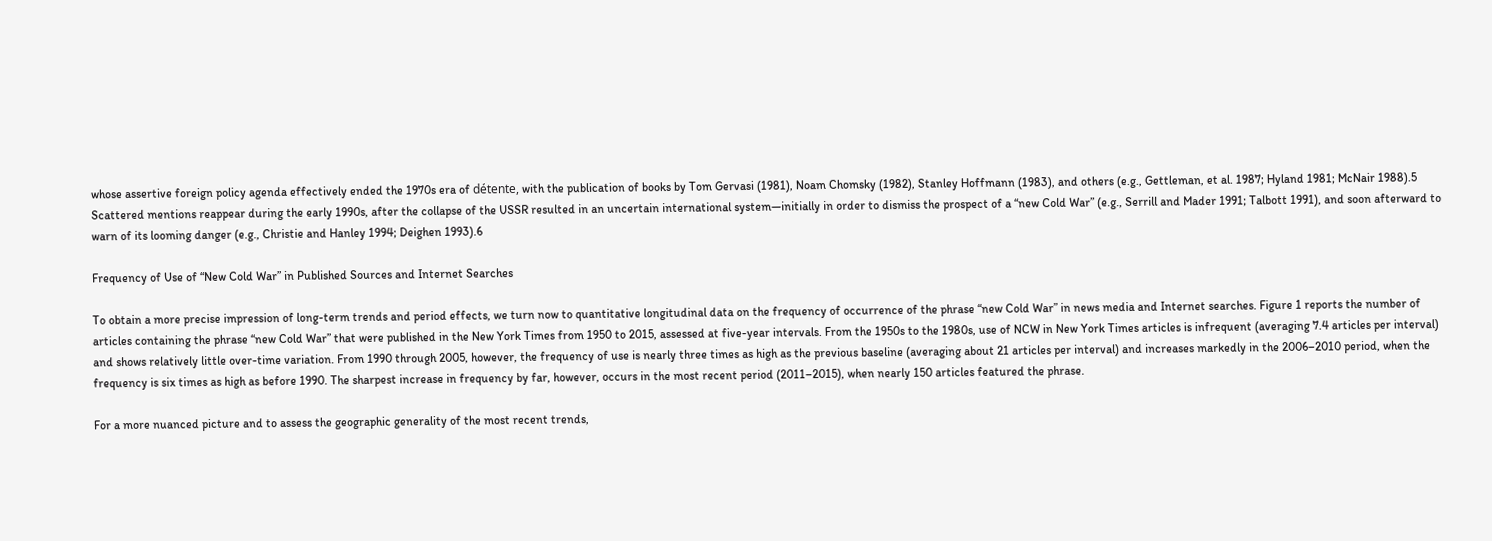whose assertive foreign policy agenda effectively ended the 1970s era of détente, with the publication of books by Tom Gervasi (1981), Noam Chomsky (1982), Stanley Hoffmann (1983), and others (e.g., Gettleman, et al. 1987; Hyland 1981; McNair 1988).5 Scattered mentions reappear during the early 1990s, after the collapse of the USSR resulted in an uncertain international system—initially in order to dismiss the prospect of a “new Cold War” (e.g., Serrill and Mader 1991; Talbott 1991), and soon afterward to warn of its looming danger (e.g., Christie and Hanley 1994; Deighen 1993).6

Frequency of Use of “New Cold War” in Published Sources and Internet Searches

To obtain a more precise impression of long-term trends and period effects, we turn now to quantitative longitudinal data on the frequency of occurrence of the phrase “new Cold War” in news media and Internet searches. Figure 1 reports the number of articles containing the phrase “new Cold War” that were published in the New York Times from 1950 to 2015, assessed at five-year intervals. From the 1950s to the 1980s, use of NCW in New York Times articles is infrequent (averaging 7.4 articles per interval) and shows relatively little over-time variation. From 1990 through 2005, however, the frequency of use is nearly three times as high as the previous baseline (averaging about 21 articles per interval) and increases markedly in the 2006–2010 period, when the frequency is six times as high as before 1990. The sharpest increase in frequency by far, however, occurs in the most recent period (2011–2015), when nearly 150 articles featured the phrase.

For a more nuanced picture and to assess the geographic generality of the most recent trends,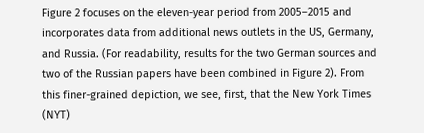Figure 2 focuses on the eleven-year period from 2005–2015 and incorporates data from additional news outlets in the US, Germany, and Russia. (For readability, results for the two German sources and two of the Russian papers have been combined in Figure 2). From this finer-grained depiction, we see, first, that the New York Times (NYT)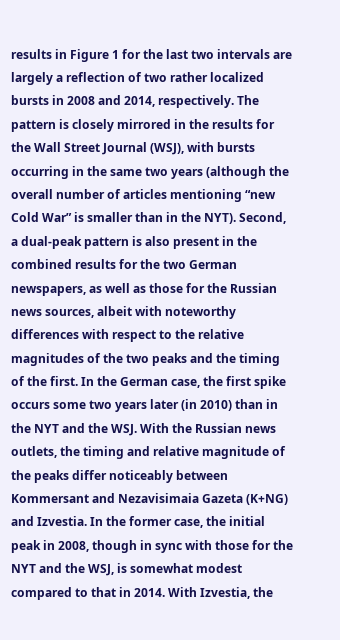results in Figure 1 for the last two intervals are largely a reflection of two rather localized bursts in 2008 and 2014, respectively. The pattern is closely mirrored in the results for the Wall Street Journal (WSJ), with bursts occurring in the same two years (although the overall number of articles mentioning “new Cold War” is smaller than in the NYT). Second, a dual-peak pattern is also present in the combined results for the two German newspapers, as well as those for the Russian news sources, albeit with noteworthy differences with respect to the relative magnitudes of the two peaks and the timing of the first. In the German case, the first spike occurs some two years later (in 2010) than in the NYT and the WSJ. With the Russian news outlets, the timing and relative magnitude of the peaks differ noticeably between Kommersant and Nezavisimaia Gazeta (K+NG) and Izvestia. In the former case, the initial peak in 2008, though in sync with those for the NYT and the WSJ, is somewhat modest compared to that in 2014. With Izvestia, the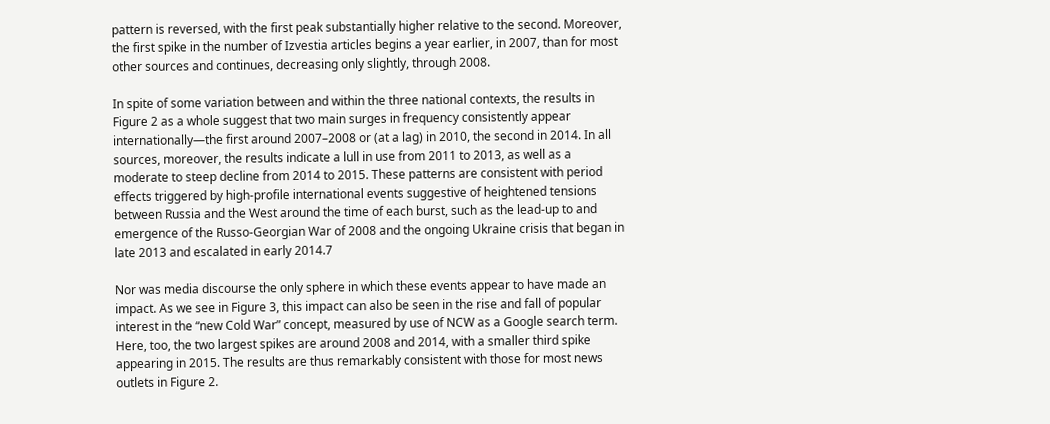pattern is reversed, with the first peak substantially higher relative to the second. Moreover, the first spike in the number of Izvestia articles begins a year earlier, in 2007, than for most other sources and continues, decreasing only slightly, through 2008.

In spite of some variation between and within the three national contexts, the results in Figure 2 as a whole suggest that two main surges in frequency consistently appear internationally—the first around 2007–2008 or (at a lag) in 2010, the second in 2014. In all sources, moreover, the results indicate a lull in use from 2011 to 2013, as well as a moderate to steep decline from 2014 to 2015. These patterns are consistent with period effects triggered by high-profile international events suggestive of heightened tensions between Russia and the West around the time of each burst, such as the lead-up to and emergence of the Russo-Georgian War of 2008 and the ongoing Ukraine crisis that began in late 2013 and escalated in early 2014.7

Nor was media discourse the only sphere in which these events appear to have made an impact. As we see in Figure 3, this impact can also be seen in the rise and fall of popular interest in the “new Cold War” concept, measured by use of NCW as a Google search term. Here, too, the two largest spikes are around 2008 and 2014, with a smaller third spike appearing in 2015. The results are thus remarkably consistent with those for most news outlets in Figure 2.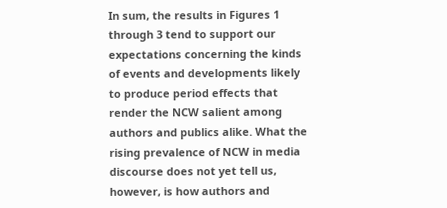In sum, the results in Figures 1 through 3 tend to support our expectations concerning the kinds of events and developments likely to produce period effects that render the NCW salient among authors and publics alike. What the rising prevalence of NCW in media discourse does not yet tell us, however, is how authors and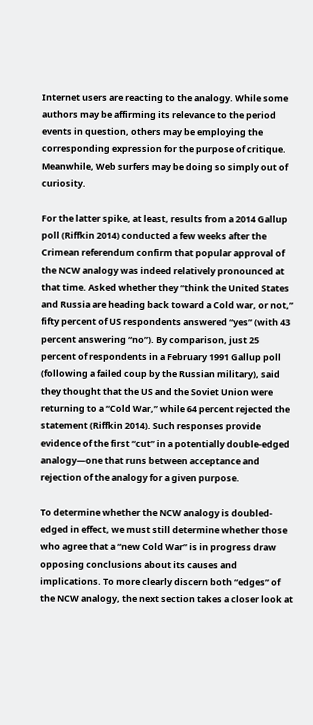Internet users are reacting to the analogy. While some authors may be affirming its relevance to the period events in question, others may be employing the corresponding expression for the purpose of critique. Meanwhile, Web surfers may be doing so simply out of curiosity.

For the latter spike, at least, results from a 2014 Gallup poll (Riffkin 2014) conducted a few weeks after the Crimean referendum confirm that popular approval of the NCW analogy was indeed relatively pronounced at that time. Asked whether they “think the United States and Russia are heading back toward a Cold war, or not,” fifty percent of US respondents answered “yes” (with 43 percent answering “no”). By comparison, just 25 percent of respondents in a February 1991 Gallup poll (following a failed coup by the Russian military), said they thought that the US and the Soviet Union were returning to a “Cold War,” while 64 percent rejected the statement (Riffkin 2014). Such responses provide evidence of the first “cut” in a potentially double-edged analogy—one that runs between acceptance and rejection of the analogy for a given purpose.

To determine whether the NCW analogy is doubled-edged in effect, we must still determine whether those who agree that a “new Cold War” is in progress draw opposing conclusions about its causes and implications. To more clearly discern both “edges” of the NCW analogy, the next section takes a closer look at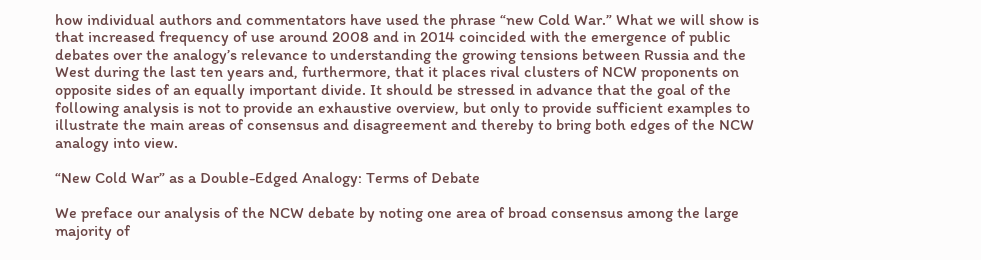how individual authors and commentators have used the phrase “new Cold War.” What we will show is that increased frequency of use around 2008 and in 2014 coincided with the emergence of public debates over the analogy’s relevance to understanding the growing tensions between Russia and the West during the last ten years and, furthermore, that it places rival clusters of NCW proponents on opposite sides of an equally important divide. It should be stressed in advance that the goal of the following analysis is not to provide an exhaustive overview, but only to provide sufficient examples to illustrate the main areas of consensus and disagreement and thereby to bring both edges of the NCW analogy into view.

“New Cold War” as a Double-Edged Analogy: Terms of Debate

We preface our analysis of the NCW debate by noting one area of broad consensus among the large majority of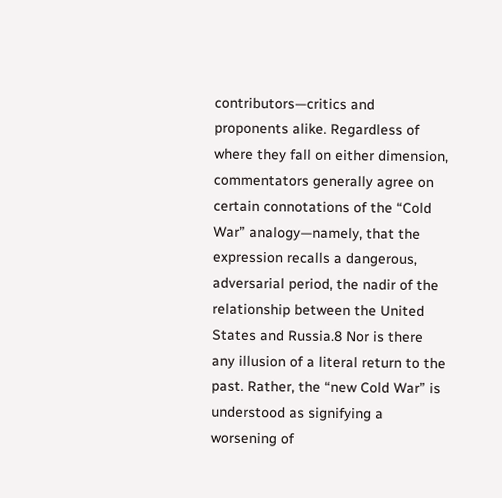contributors—critics and proponents alike. Regardless of where they fall on either dimension, commentators generally agree on certain connotations of the “Cold War” analogy—namely, that the expression recalls a dangerous, adversarial period, the nadir of the relationship between the United States and Russia.8 Nor is there any illusion of a literal return to the past. Rather, the “new Cold War” is understood as signifying a worsening of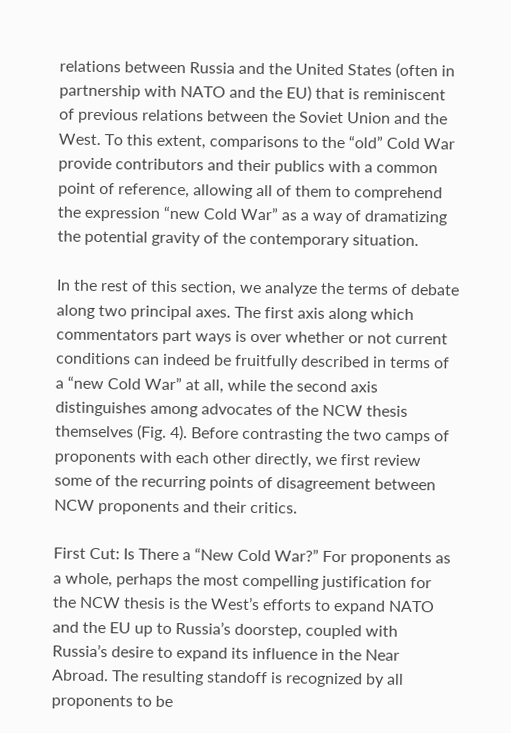relations between Russia and the United States (often in partnership with NATO and the EU) that is reminiscent of previous relations between the Soviet Union and the West. To this extent, comparisons to the “old” Cold War provide contributors and their publics with a common point of reference, allowing all of them to comprehend the expression “new Cold War” as a way of dramatizing the potential gravity of the contemporary situation.

In the rest of this section, we analyze the terms of debate along two principal axes. The first axis along which commentators part ways is over whether or not current conditions can indeed be fruitfully described in terms of a “new Cold War” at all, while the second axis distinguishes among advocates of the NCW thesis themselves (Fig. 4). Before contrasting the two camps of proponents with each other directly, we first review some of the recurring points of disagreement between NCW proponents and their critics.

First Cut: Is There a “New Cold War?” For proponents as a whole, perhaps the most compelling justification for the NCW thesis is the West’s efforts to expand NATO and the EU up to Russia’s doorstep, coupled with Russia’s desire to expand its influence in the Near Abroad. The resulting standoff is recognized by all proponents to be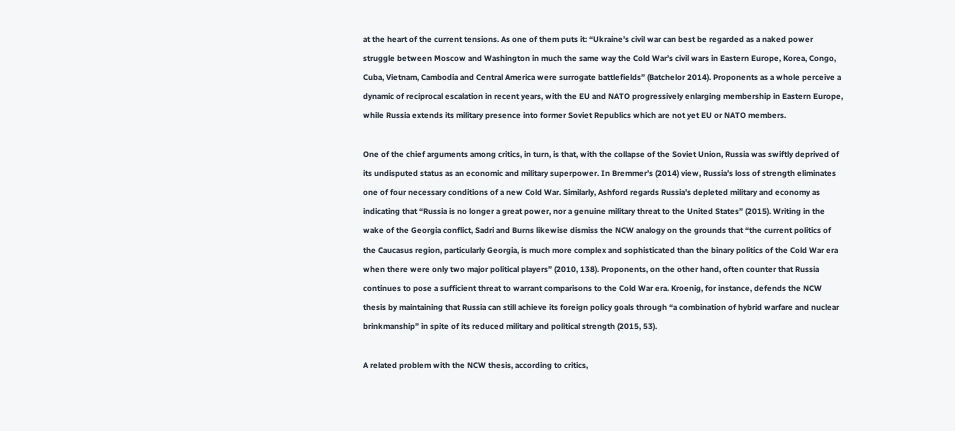at the heart of the current tensions. As one of them puts it: “Ukraine’s civil war can best be regarded as a naked power struggle between Moscow and Washington in much the same way the Cold War’s civil wars in Eastern Europe, Korea, Congo, Cuba, Vietnam, Cambodia and Central America were surrogate battlefields” (Batchelor 2014). Proponents as a whole perceive a dynamic of reciprocal escalation in recent years, with the EU and NATO progressively enlarging membership in Eastern Europe, while Russia extends its military presence into former Soviet Republics which are not yet EU or NATO members.

One of the chief arguments among critics, in turn, is that, with the collapse of the Soviet Union, Russia was swiftly deprived of its undisputed status as an economic and military superpower. In Bremmer’s (2014) view, Russia’s loss of strength eliminates one of four necessary conditions of a new Cold War. Similarly, Ashford regards Russia’s depleted military and economy as indicating that “Russia is no longer a great power, nor a genuine military threat to the United States” (2015). Writing in the wake of the Georgia conflict, Sadri and Burns likewise dismiss the NCW analogy on the grounds that “the current politics of the Caucasus region, particularly Georgia, is much more complex and sophisticated than the binary politics of the Cold War era when there were only two major political players” (2010, 138). Proponents, on the other hand, often counter that Russia continues to pose a sufficient threat to warrant comparisons to the Cold War era. Kroenig, for instance, defends the NCW thesis by maintaining that Russia can still achieve its foreign policy goals through “a combination of hybrid warfare and nuclear brinkmanship” in spite of its reduced military and political strength (2015, 53).

A related problem with the NCW thesis, according to critics,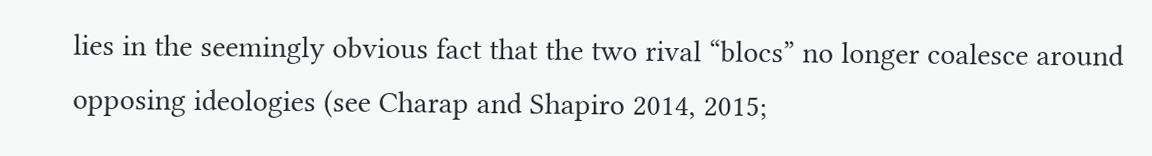lies in the seemingly obvious fact that the two rival “blocs” no longer coalesce around opposing ideologies (see Charap and Shapiro 2014, 2015;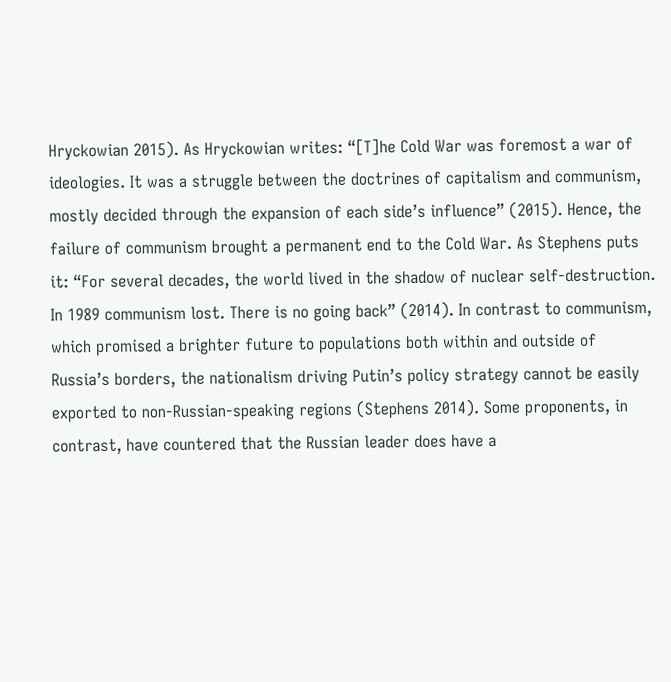Hryckowian 2015). As Hryckowian writes: “[T]he Cold War was foremost a war of ideologies. It was a struggle between the doctrines of capitalism and communism, mostly decided through the expansion of each side’s influence” (2015). Hence, the failure of communism brought a permanent end to the Cold War. As Stephens puts it: “For several decades, the world lived in the shadow of nuclear self-destruction. In 1989 communism lost. There is no going back” (2014). In contrast to communism, which promised a brighter future to populations both within and outside of Russia’s borders, the nationalism driving Putin’s policy strategy cannot be easily exported to non-Russian-speaking regions (Stephens 2014). Some proponents, in contrast, have countered that the Russian leader does have a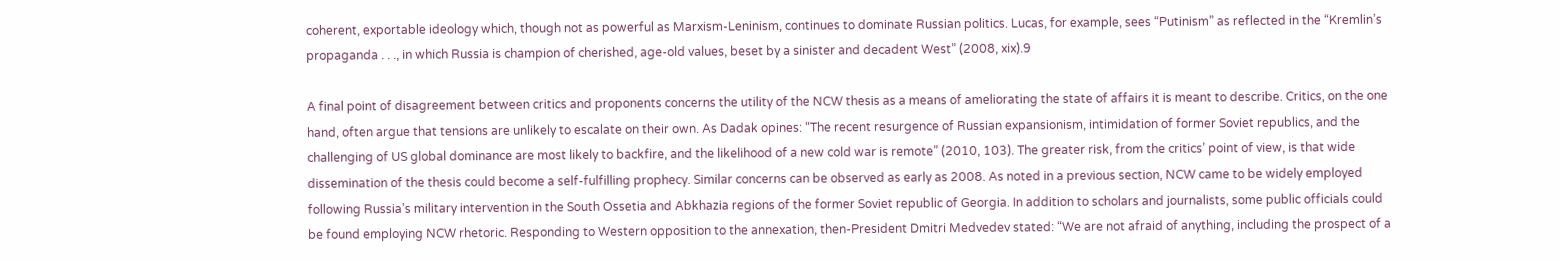coherent, exportable ideology which, though not as powerful as Marxism-Leninism, continues to dominate Russian politics. Lucas, for example, sees “Putinism” as reflected in the “Kremlin’s propaganda . . ., in which Russia is champion of cherished, age-old values, beset by a sinister and decadent West” (2008, xix).9

A final point of disagreement between critics and proponents concerns the utility of the NCW thesis as a means of ameliorating the state of affairs it is meant to describe. Critics, on the one hand, often argue that tensions are unlikely to escalate on their own. As Dadak opines: “The recent resurgence of Russian expansionism, intimidation of former Soviet republics, and the challenging of US global dominance are most likely to backfire, and the likelihood of a new cold war is remote” (2010, 103). The greater risk, from the critics’ point of view, is that wide dissemination of the thesis could become a self-fulfilling prophecy. Similar concerns can be observed as early as 2008. As noted in a previous section, NCW came to be widely employed following Russia’s military intervention in the South Ossetia and Abkhazia regions of the former Soviet republic of Georgia. In addition to scholars and journalists, some public officials could be found employing NCW rhetoric. Responding to Western opposition to the annexation, then-President Dmitri Medvedev stated: “We are not afraid of anything, including the prospect of a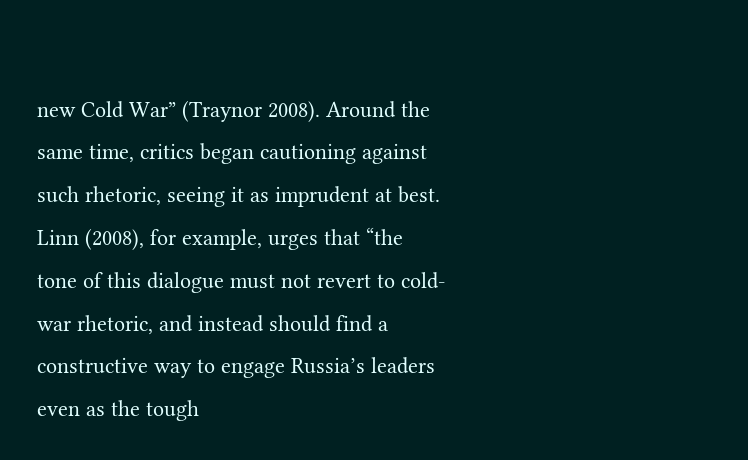new Cold War” (Traynor 2008). Around the same time, critics began cautioning against such rhetoric, seeing it as imprudent at best. Linn (2008), for example, urges that “the tone of this dialogue must not revert to cold-war rhetoric, and instead should find a constructive way to engage Russia’s leaders even as the tough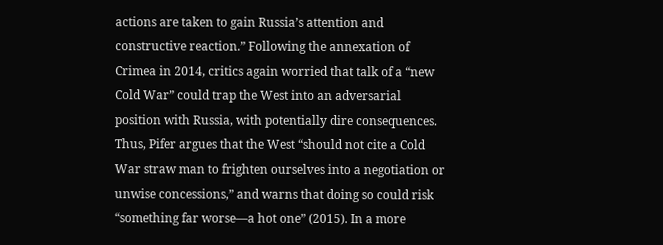actions are taken to gain Russia’s attention and constructive reaction.” Following the annexation of Crimea in 2014, critics again worried that talk of a “new Cold War” could trap the West into an adversarial position with Russia, with potentially dire consequences. Thus, Pifer argues that the West “should not cite a Cold War straw man to frighten ourselves into a negotiation or unwise concessions,” and warns that doing so could risk “something far worse—a hot one” (2015). In a more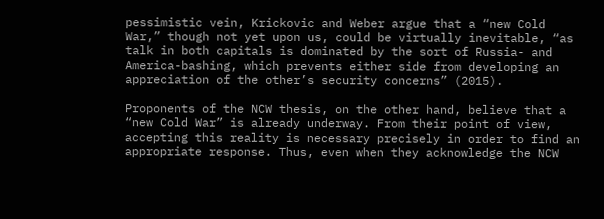pessimistic vein, Krickovic and Weber argue that a “new Cold War,” though not yet upon us, could be virtually inevitable, “as talk in both capitals is dominated by the sort of Russia- and America-bashing, which prevents either side from developing an appreciation of the other’s security concerns” (2015).

Proponents of the NCW thesis, on the other hand, believe that a “new Cold War” is already underway. From their point of view, accepting this reality is necessary precisely in order to find an appropriate response. Thus, even when they acknowledge the NCW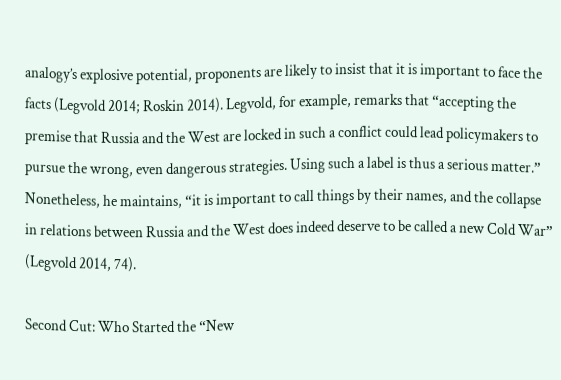analogy’s explosive potential, proponents are likely to insist that it is important to face the facts (Legvold 2014; Roskin 2014). Legvold, for example, remarks that “accepting the premise that Russia and the West are locked in such a conflict could lead policymakers to pursue the wrong, even dangerous strategies. Using such a label is thus a serious matter.” Nonetheless, he maintains, “it is important to call things by their names, and the collapse in relations between Russia and the West does indeed deserve to be called a new Cold War” (Legvold 2014, 74).

Second Cut: Who Started the “New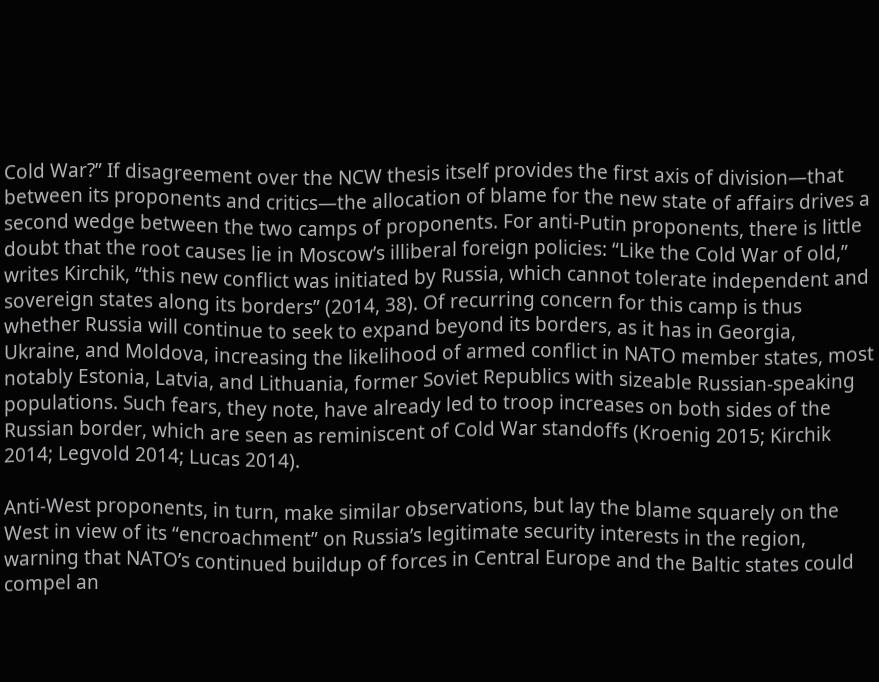Cold War?” If disagreement over the NCW thesis itself provides the first axis of division—that between its proponents and critics—the allocation of blame for the new state of affairs drives a second wedge between the two camps of proponents. For anti-Putin proponents, there is little doubt that the root causes lie in Moscow’s illiberal foreign policies: “Like the Cold War of old,” writes Kirchik, “this new conflict was initiated by Russia, which cannot tolerate independent and sovereign states along its borders” (2014, 38). Of recurring concern for this camp is thus whether Russia will continue to seek to expand beyond its borders, as it has in Georgia, Ukraine, and Moldova, increasing the likelihood of armed conflict in NATO member states, most notably Estonia, Latvia, and Lithuania, former Soviet Republics with sizeable Russian-speaking populations. Such fears, they note, have already led to troop increases on both sides of the Russian border, which are seen as reminiscent of Cold War standoffs (Kroenig 2015; Kirchik 2014; Legvold 2014; Lucas 2014).

Anti-West proponents, in turn, make similar observations, but lay the blame squarely on the West in view of its “encroachment” on Russia’s legitimate security interests in the region, warning that NATO’s continued buildup of forces in Central Europe and the Baltic states could compel an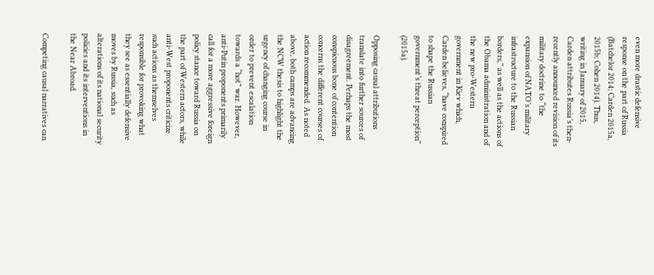even more drastic defensive response on the part of Russia (Batchelor 2014; Carden 2015a, 2015b; Cohen 2014). Thus, writing in January of 2015, Carden attributes Russia’s then-recently announced revision of its military doctrine to “the expansion of NATO’s military infrastructure to the Russian borders,” as well as the actions of the Obama administration and of the new pro-Western government in Kiev which, Carden believes, “have conspired to shape the Russian government’s threat perception” (2015a).

Opposing causal attributions translate into further sources of disagreement. Perhaps the most conspicuous bone of contention concerns the different courses of action recommended. As noted above, both camps are advancing the NCW thesis to highlight the urgency of changing course in order to prevent escalation towards a “hot” war. However, anti-Putin proponents primarily call for a more aggressive foreign policy stance toward Russia on the part of Western actors, while anti-West proponents criticize such actions as themselves responsible for provoking what they see as essentially defensive moves by Russia, such as alterations of its national security policies and its interventions in the Near Abroad.

Competing causal narratives can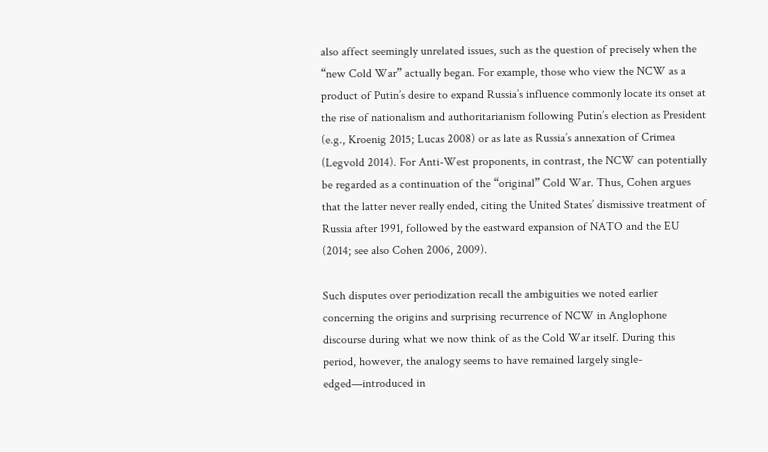also affect seemingly unrelated issues, such as the question of precisely when the “new Cold War” actually began. For example, those who view the NCW as a product of Putin’s desire to expand Russia’s influence commonly locate its onset at the rise of nationalism and authoritarianism following Putin’s election as President (e.g., Kroenig 2015; Lucas 2008) or as late as Russia’s annexation of Crimea (Legvold 2014). For Anti-West proponents, in contrast, the NCW can potentially be regarded as a continuation of the “original” Cold War. Thus, Cohen argues that the latter never really ended, citing the United States’ dismissive treatment of Russia after 1991, followed by the eastward expansion of NATO and the EU (2014; see also Cohen 2006, 2009).

Such disputes over periodization recall the ambiguities we noted earlier concerning the origins and surprising recurrence of NCW in Anglophone discourse during what we now think of as the Cold War itself. During this period, however, the analogy seems to have remained largely single-edged—introduced in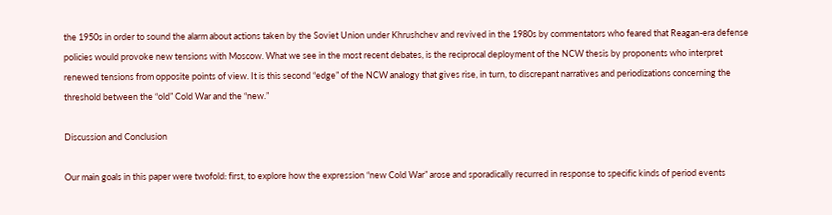the 1950s in order to sound the alarm about actions taken by the Soviet Union under Khrushchev and revived in the 1980s by commentators who feared that Reagan-era defense policies would provoke new tensions with Moscow. What we see in the most recent debates, is the reciprocal deployment of the NCW thesis by proponents who interpret renewed tensions from opposite points of view. It is this second “edge” of the NCW analogy that gives rise, in turn, to discrepant narratives and periodizations concerning the threshold between the “old” Cold War and the “new.”

Discussion and Conclusion

Our main goals in this paper were twofold: first, to explore how the expression “new Cold War” arose and sporadically recurred in response to specific kinds of period events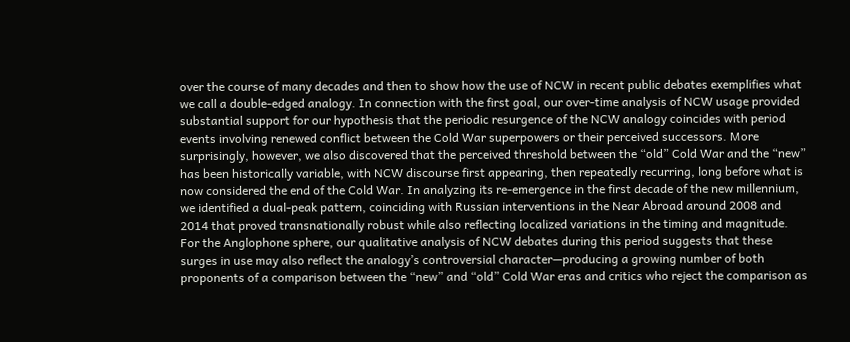over the course of many decades and then to show how the use of NCW in recent public debates exemplifies what we call a double-edged analogy. In connection with the first goal, our over-time analysis of NCW usage provided substantial support for our hypothesis that the periodic resurgence of the NCW analogy coincides with period events involving renewed conflict between the Cold War superpowers or their perceived successors. More surprisingly, however, we also discovered that the perceived threshold between the “old” Cold War and the “new” has been historically variable, with NCW discourse first appearing, then repeatedly recurring, long before what is now considered the end of the Cold War. In analyzing its re-emergence in the first decade of the new millennium, we identified a dual-peak pattern, coinciding with Russian interventions in the Near Abroad around 2008 and 2014 that proved transnationally robust while also reflecting localized variations in the timing and magnitude. For the Anglophone sphere, our qualitative analysis of NCW debates during this period suggests that these surges in use may also reflect the analogy’s controversial character—producing a growing number of both proponents of a comparison between the “new” and “old” Cold War eras and critics who reject the comparison as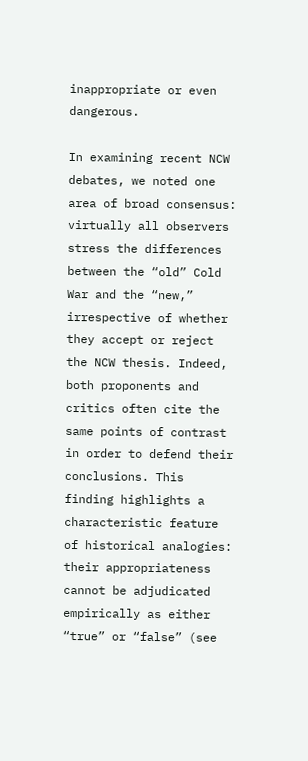inappropriate or even dangerous.

In examining recent NCW debates, we noted one area of broad consensus: virtually all observers stress the differences between the “old” Cold War and the “new,” irrespective of whether they accept or reject the NCW thesis. Indeed, both proponents and critics often cite the same points of contrast in order to defend their conclusions. This finding highlights a characteristic feature of historical analogies: their appropriateness cannot be adjudicated empirically as either “true” or “false” (see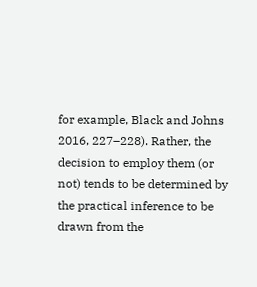for example, Black and Johns 2016, 227–228). Rather, the decision to employ them (or not) tends to be determined by the practical inference to be drawn from the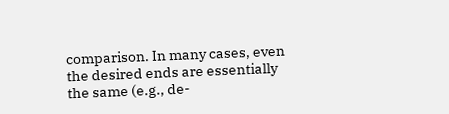comparison. In many cases, even the desired ends are essentially the same (e.g., de-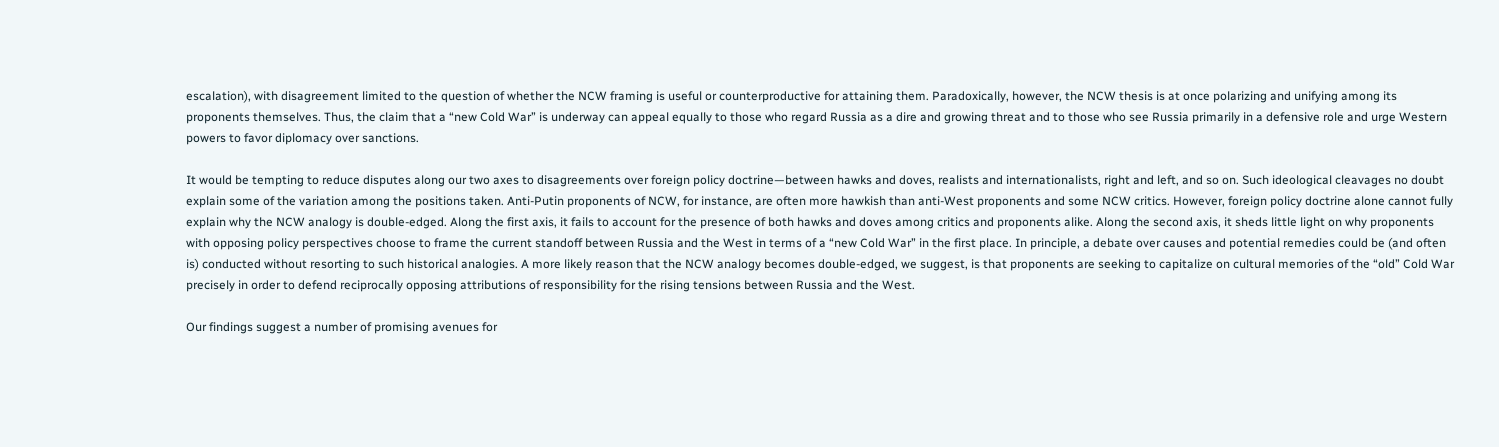escalation), with disagreement limited to the question of whether the NCW framing is useful or counterproductive for attaining them. Paradoxically, however, the NCW thesis is at once polarizing and unifying among its proponents themselves. Thus, the claim that a “new Cold War” is underway can appeal equally to those who regard Russia as a dire and growing threat and to those who see Russia primarily in a defensive role and urge Western powers to favor diplomacy over sanctions.

It would be tempting to reduce disputes along our two axes to disagreements over foreign policy doctrine—between hawks and doves, realists and internationalists, right and left, and so on. Such ideological cleavages no doubt explain some of the variation among the positions taken. Anti-Putin proponents of NCW, for instance, are often more hawkish than anti-West proponents and some NCW critics. However, foreign policy doctrine alone cannot fully explain why the NCW analogy is double-edged. Along the first axis, it fails to account for the presence of both hawks and doves among critics and proponents alike. Along the second axis, it sheds little light on why proponents with opposing policy perspectives choose to frame the current standoff between Russia and the West in terms of a “new Cold War” in the first place. In principle, a debate over causes and potential remedies could be (and often is) conducted without resorting to such historical analogies. A more likely reason that the NCW analogy becomes double-edged, we suggest, is that proponents are seeking to capitalize on cultural memories of the “old” Cold War precisely in order to defend reciprocally opposing attributions of responsibility for the rising tensions between Russia and the West.

Our findings suggest a number of promising avenues for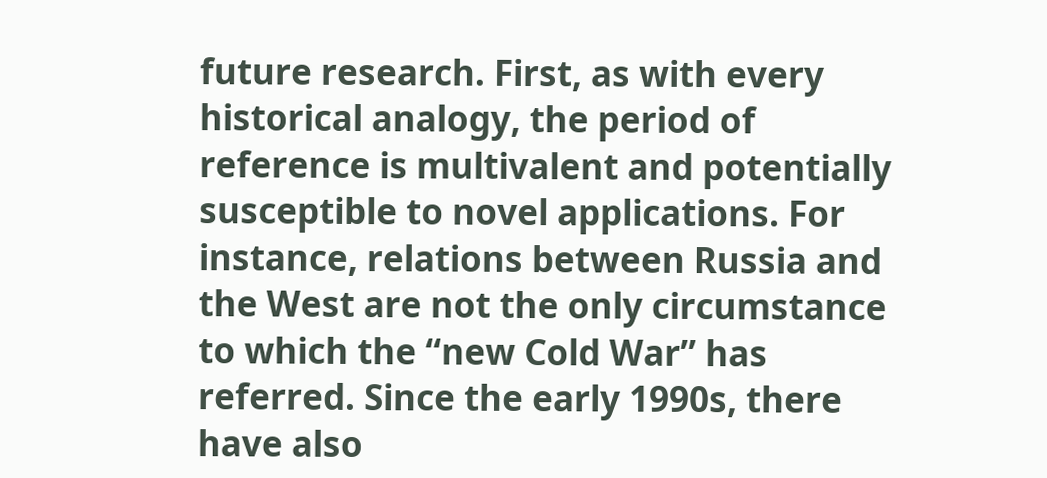future research. First, as with every historical analogy, the period of reference is multivalent and potentially susceptible to novel applications. For instance, relations between Russia and the West are not the only circumstance to which the “new Cold War” has referred. Since the early 1990s, there have also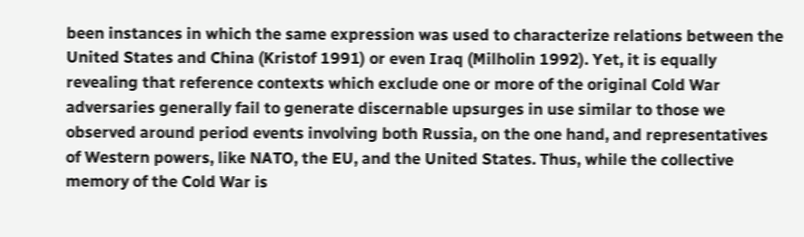been instances in which the same expression was used to characterize relations between the United States and China (Kristof 1991) or even Iraq (Milholin 1992). Yet, it is equally revealing that reference contexts which exclude one or more of the original Cold War adversaries generally fail to generate discernable upsurges in use similar to those we observed around period events involving both Russia, on the one hand, and representatives of Western powers, like NATO, the EU, and the United States. Thus, while the collective memory of the Cold War is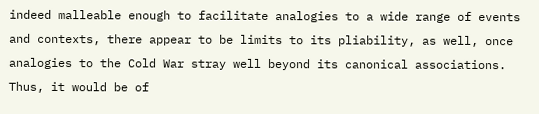indeed malleable enough to facilitate analogies to a wide range of events and contexts, there appear to be limits to its pliability, as well, once analogies to the Cold War stray well beyond its canonical associations. Thus, it would be of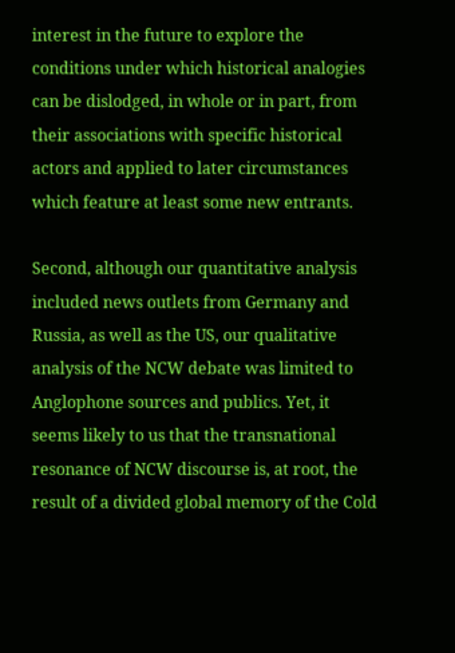interest in the future to explore the conditions under which historical analogies can be dislodged, in whole or in part, from their associations with specific historical actors and applied to later circumstances which feature at least some new entrants.

Second, although our quantitative analysis included news outlets from Germany and Russia, as well as the US, our qualitative analysis of the NCW debate was limited to Anglophone sources and publics. Yet, it seems likely to us that the transnational resonance of NCW discourse is, at root, the result of a divided global memory of the Cold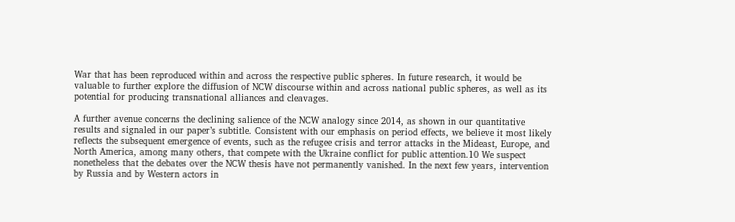War that has been reproduced within and across the respective public spheres. In future research, it would be valuable to further explore the diffusion of NCW discourse within and across national public spheres, as well as its potential for producing transnational alliances and cleavages.

A further avenue concerns the declining salience of the NCW analogy since 2014, as shown in our quantitative results and signaled in our paper’s subtitle. Consistent with our emphasis on period effects, we believe it most likely reflects the subsequent emergence of events, such as the refugee crisis and terror attacks in the Mideast, Europe, and North America, among many others, that compete with the Ukraine conflict for public attention.10 We suspect nonetheless that the debates over the NCW thesis have not permanently vanished. In the next few years, intervention by Russia and by Western actors in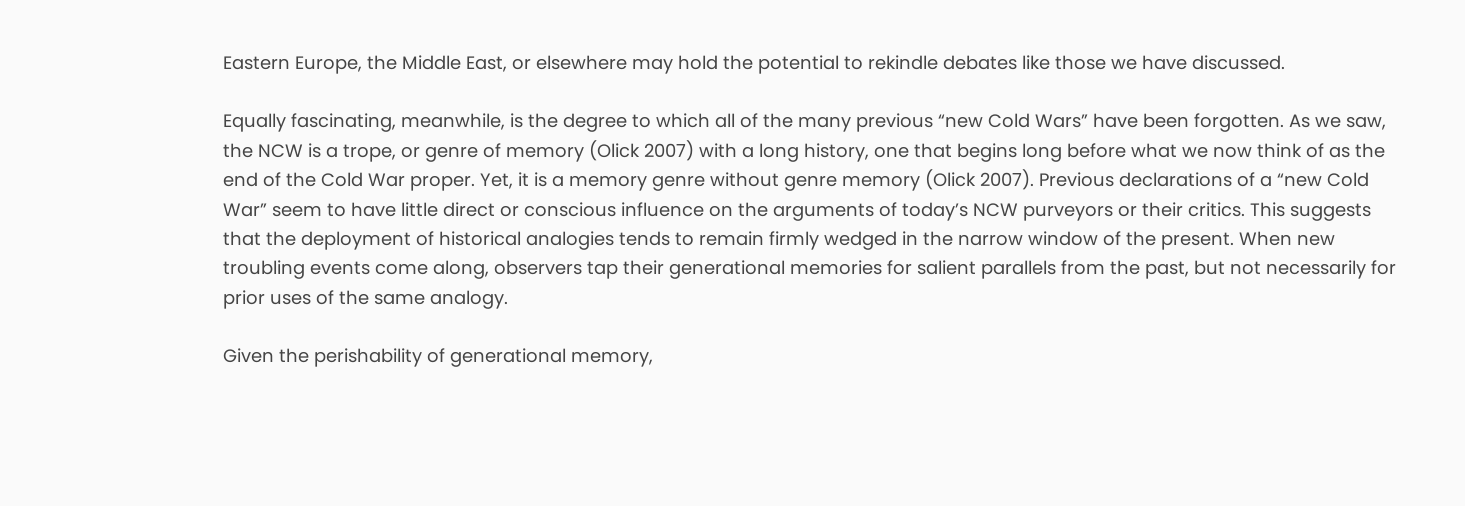Eastern Europe, the Middle East, or elsewhere may hold the potential to rekindle debates like those we have discussed.

Equally fascinating, meanwhile, is the degree to which all of the many previous “new Cold Wars” have been forgotten. As we saw, the NCW is a trope, or genre of memory (Olick 2007) with a long history, one that begins long before what we now think of as the end of the Cold War proper. Yet, it is a memory genre without genre memory (Olick 2007). Previous declarations of a “new Cold War” seem to have little direct or conscious influence on the arguments of today’s NCW purveyors or their critics. This suggests that the deployment of historical analogies tends to remain firmly wedged in the narrow window of the present. When new troubling events come along, observers tap their generational memories for salient parallels from the past, but not necessarily for prior uses of the same analogy.

Given the perishability of generational memory,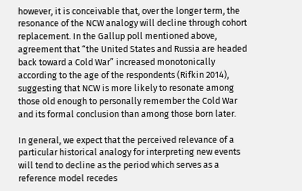however, it is conceivable that, over the longer term, the resonance of the NCW analogy will decline through cohort replacement. In the Gallup poll mentioned above, agreement that “the United States and Russia are headed back toward a Cold War” increased monotonically according to the age of the respondents (Rifkin 2014), suggesting that NCW is more likely to resonate among those old enough to personally remember the Cold War and its formal conclusion than among those born later.

In general, we expect that the perceived relevance of a particular historical analogy for interpreting new events will tend to decline as the period which serves as a reference model recedes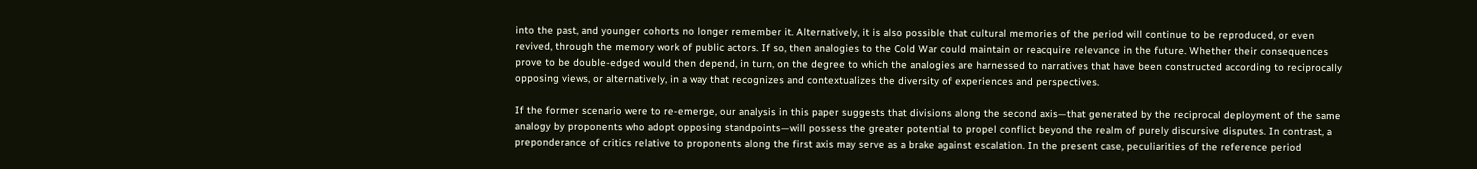into the past, and younger cohorts no longer remember it. Alternatively, it is also possible that cultural memories of the period will continue to be reproduced, or even revived, through the memory work of public actors. If so, then analogies to the Cold War could maintain or reacquire relevance in the future. Whether their consequences prove to be double-edged would then depend, in turn, on the degree to which the analogies are harnessed to narratives that have been constructed according to reciprocally opposing views, or alternatively, in a way that recognizes and contextualizes the diversity of experiences and perspectives.

If the former scenario were to re-emerge, our analysis in this paper suggests that divisions along the second axis—that generated by the reciprocal deployment of the same analogy by proponents who adopt opposing standpoints—will possess the greater potential to propel conflict beyond the realm of purely discursive disputes. In contrast, a preponderance of critics relative to proponents along the first axis may serve as a brake against escalation. In the present case, peculiarities of the reference period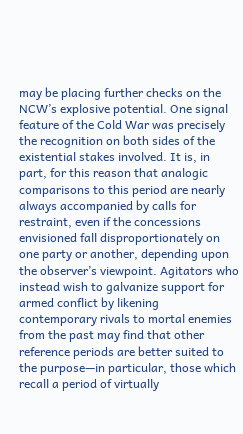may be placing further checks on the NCW’s explosive potential. One signal feature of the Cold War was precisely the recognition on both sides of the existential stakes involved. It is, in part, for this reason that analogic comparisons to this period are nearly always accompanied by calls for restraint, even if the concessions envisioned fall disproportionately on one party or another, depending upon the observer’s viewpoint. Agitators who instead wish to galvanize support for armed conflict by likening contemporary rivals to mortal enemies from the past may find that other reference periods are better suited to the purpose—in particular, those which recall a period of virtually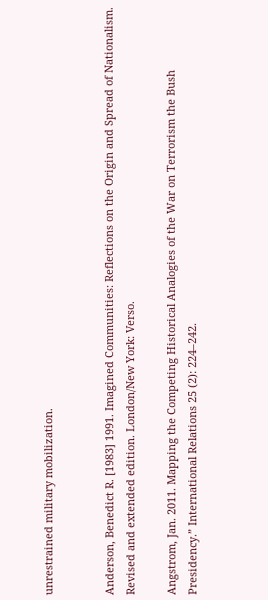unrestrained military mobilization.


Anderson, Benedict R. [1983] 1991. Imagined Communities: Reflections on the Origin and Spread of Nationalism. Revised and extended edition. London/New York: Verso.

Angstrom, Jan. 2011. Mapping the Competing Historical Analogies of the War on Terrorism the Bush Presidency.” International Relations 25 (2): 224–242.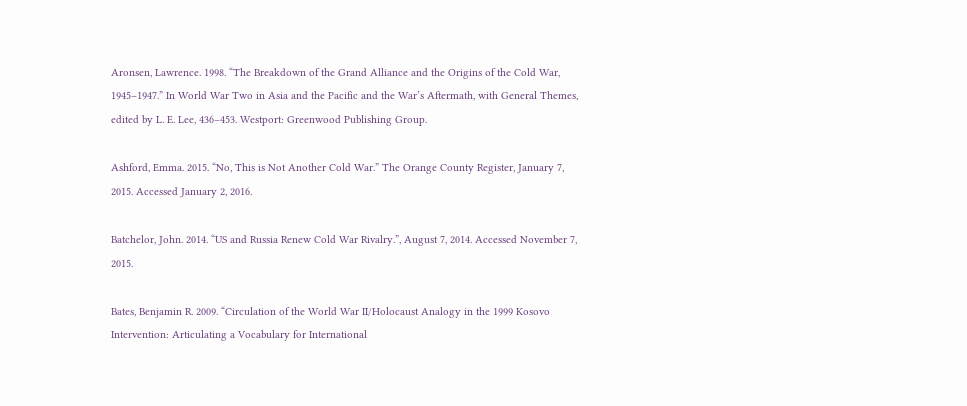Aronsen, Lawrence. 1998. “The Breakdown of the Grand Alliance and the Origins of the Cold War, 1945–1947.” In World War Two in Asia and the Pacific and the War’s Aftermath, with General Themes, edited by L. E. Lee, 436–453. Westport: Greenwood Publishing Group.

Ashford, Emma. 2015. “No, This is Not Another Cold War.” The Orange County Register, January 7, 2015. Accessed January 2, 2016.

Batchelor, John. 2014. “US and Russia Renew Cold War Rivalry.”, August 7, 2014. Accessed November 7, 2015.

Bates, Benjamin R. 2009. “Circulation of the World War II/Holocaust Analogy in the 1999 Kosovo Intervention: Articulating a Vocabulary for International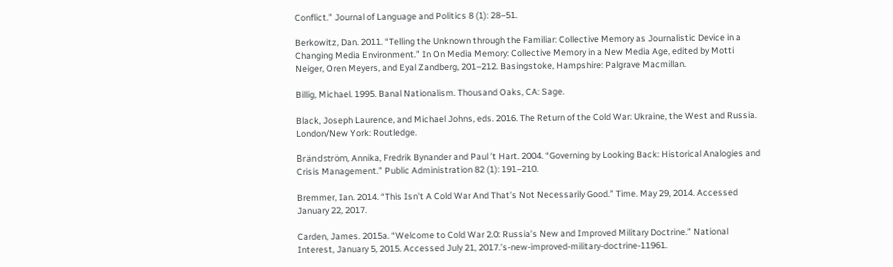Conflict.” Journal of Language and Politics 8 (1): 28–51.

Berkowitz, Dan. 2011. “Telling the Unknown through the Familiar: Collective Memory as Journalistic Device in a Changing Media Environment.” In On Media Memory: Collective Memory in a New Media Age, edited by Motti Neiger, Oren Meyers, and Eyal Zandberg, 201–212. Basingstoke, Hampshire: Palgrave Macmillan.

Billig, Michael. 1995. Banal Nationalism. Thousand Oaks, CA: Sage.

Black, Joseph Laurence, and Michael Johns, eds. 2016. The Return of the Cold War: Ukraine, the West and Russia. London/New York: Routledge.

Brändström, Annika, Fredrik Bynander and Paul ’t Hart. 2004. “Governing by Looking Back: Historical Analogies and Crisis Management.” Public Administration 82 (1): 191–210.

Bremmer, Ian. 2014. “This Isn’t A Cold War And That’s Not Necessarily Good.” Time. May 29, 2014. Accessed January 22, 2017.

Carden, James. 2015a. “Welcome to Cold War 2.0: Russia’s New and Improved Military Doctrine.” National Interest, January 5, 2015. Accessed July 21, 2017.’s-new-improved-military-doctrine-11961.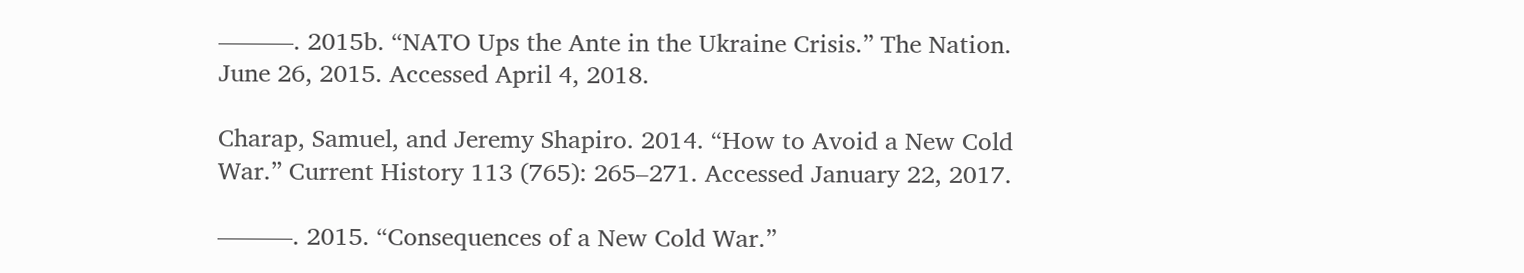———. 2015b. “NATO Ups the Ante in the Ukraine Crisis.” The Nation. June 26, 2015. Accessed April 4, 2018.

Charap, Samuel, and Jeremy Shapiro. 2014. “How to Avoid a New Cold War.” Current History 113 (765): 265–271. Accessed January 22, 2017.

———. 2015. “Consequences of a New Cold War.”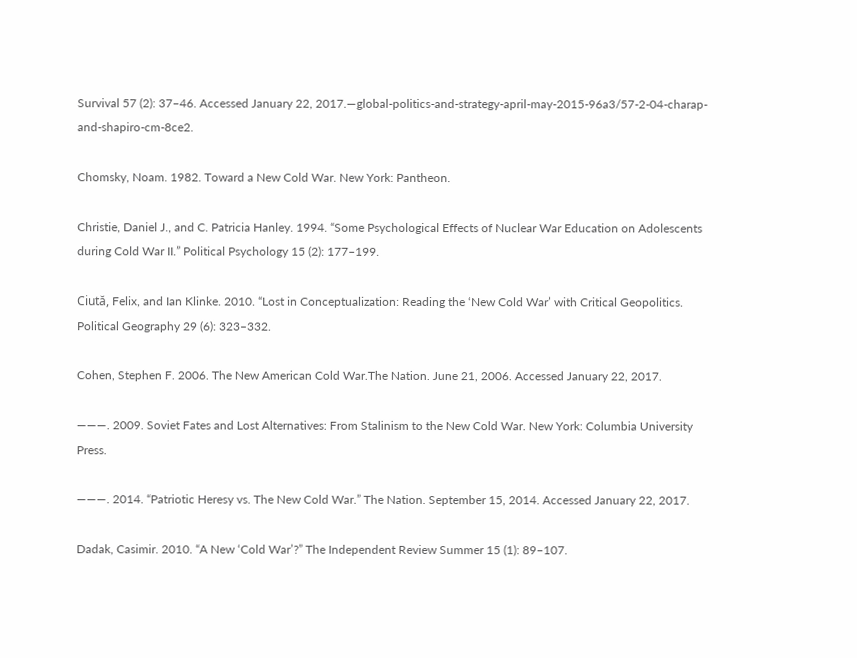Survival 57 (2): 37–46. Accessed January 22, 2017.—global-politics-and-strategy-april-may-2015-96a3/57-2-04-charap-and-shapiro-cm-8ce2.

Chomsky, Noam. 1982. Toward a New Cold War. New York: Pantheon.

Christie, Daniel J., and C. Patricia Hanley. 1994. “Some Psychological Effects of Nuclear War Education on Adolescents during Cold War II.” Political Psychology 15 (2): 177–199.

Ciută, Felix, and Ian Klinke. 2010. “Lost in Conceptualization: Reading the ‘New Cold War’ with Critical Geopolitics. Political Geography 29 (6): 323–332.

Cohen, Stephen F. 2006. The New American Cold War.The Nation. June 21, 2006. Accessed January 22, 2017.

———. 2009. Soviet Fates and Lost Alternatives: From Stalinism to the New Cold War. New York: Columbia University Press.

———. 2014. “Patriotic Heresy vs. The New Cold War.” The Nation. September 15, 2014. Accessed January 22, 2017.

Dadak, Casimir. 2010. “A New ‘Cold War’?” The Independent Review Summer 15 (1): 89–107.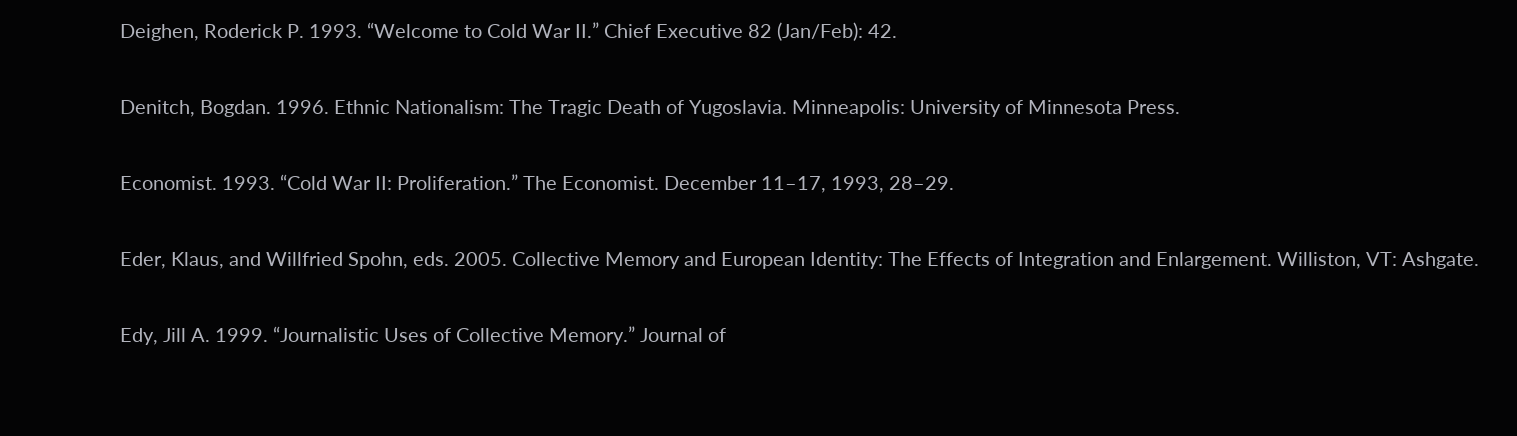Deighen, Roderick P. 1993. “Welcome to Cold War II.” Chief Executive 82 (Jan/Feb): 42.

Denitch, Bogdan. 1996. Ethnic Nationalism: The Tragic Death of Yugoslavia. Minneapolis: University of Minnesota Press.

Economist. 1993. “Cold War II: Proliferation.” The Economist. December 11–17, 1993, 28–29.

Eder, Klaus, and Willfried Spohn, eds. 2005. Collective Memory and European Identity: The Effects of Integration and Enlargement. Williston, VT: Ashgate.

Edy, Jill A. 1999. “Journalistic Uses of Collective Memory.” Journal of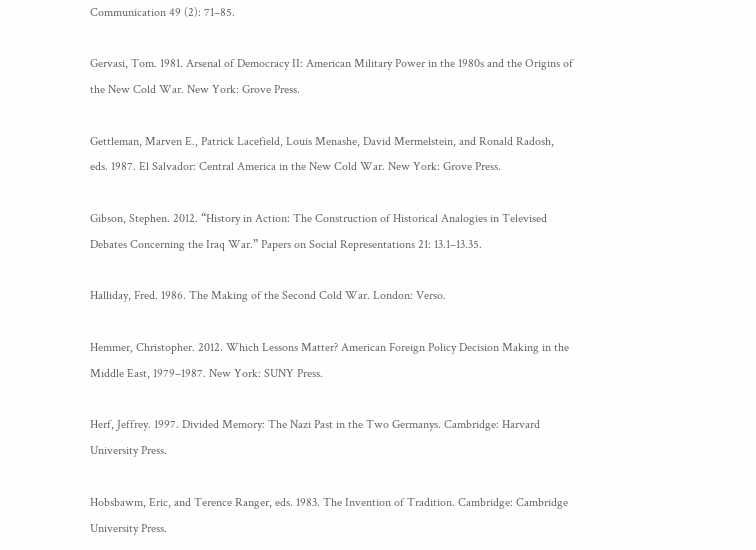Communication 49 (2): 71–85.

Gervasi, Tom. 1981. Arsenal of Democracy II: American Military Power in the 1980s and the Origins of the New Cold War. New York: Grove Press.

Gettleman, Marven E., Patrick Lacefield, Louis Menashe, David Mermelstein, and Ronald Radosh, eds. 1987. El Salvador: Central America in the New Cold War. New York: Grove Press.

Gibson, Stephen. 2012. “History in Action: The Construction of Historical Analogies in Televised Debates Concerning the Iraq War.” Papers on Social Representations 21: 13.1–13.35.

Halliday, Fred. 1986. The Making of the Second Cold War. London: Verso.

Hemmer, Christopher. 2012. Which Lessons Matter? American Foreign Policy Decision Making in the Middle East, 1979–1987. New York: SUNY Press.

Herf, Jeffrey. 1997. Divided Memory: The Nazi Past in the Two Germanys. Cambridge: Harvard University Press.

Hobsbawm, Eric, and Terence Ranger, eds. 1983. The Invention of Tradition. Cambridge: Cambridge University Press.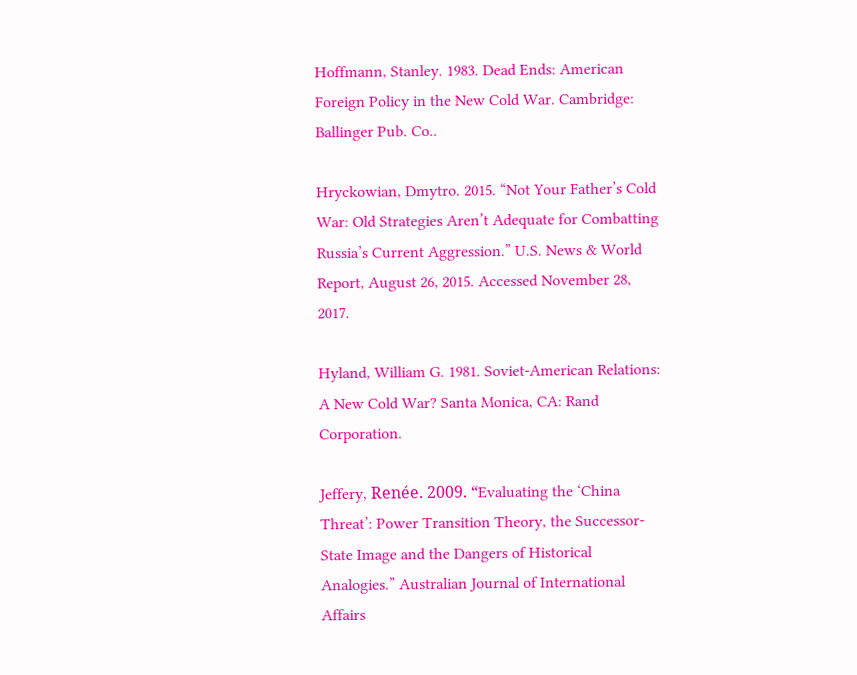Hoffmann, Stanley. 1983. Dead Ends: American Foreign Policy in the New Cold War. Cambridge: Ballinger Pub. Co..

Hryckowian, Dmytro. 2015. “Not Your Father’s Cold War: Old Strategies Aren’t Adequate for Combatting Russia’s Current Aggression.” U.S. News & World Report, August 26, 2015. Accessed November 28, 2017.

Hyland, William G. 1981. Soviet-American Relations: A New Cold War? Santa Monica, CA: Rand Corporation.

Jeffery, Renée. 2009. “Evaluating the ‘China Threat’: Power Transition Theory, the Successor-State Image and the Dangers of Historical Analogies.” Australian Journal of International Affairs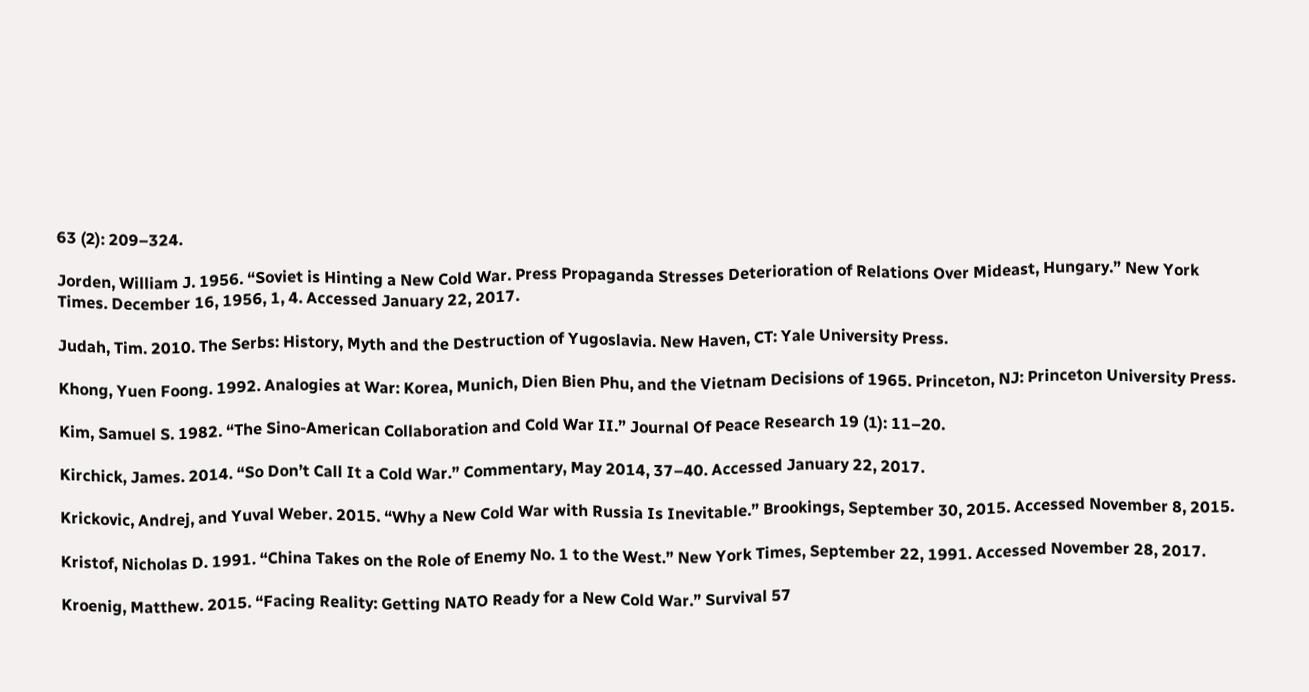63 (2): 209–324.

Jorden, William J. 1956. “Soviet is Hinting a New Cold War. Press Propaganda Stresses Deterioration of Relations Over Mideast, Hungary.” New York Times. December 16, 1956, 1, 4. Accessed January 22, 2017.

Judah, Tim. 2010. The Serbs: History, Myth and the Destruction of Yugoslavia. New Haven, CT: Yale University Press.

Khong, Yuen Foong. 1992. Analogies at War: Korea, Munich, Dien Bien Phu, and the Vietnam Decisions of 1965. Princeton, NJ: Princeton University Press.

Kim, Samuel S. 1982. “The Sino-American Collaboration and Cold War II.” Journal Of Peace Research 19 (1): 11–20.

Kirchick, James. 2014. “So Don’t Call It a Cold War.” Commentary, May 2014, 37–40. Accessed January 22, 2017.

Krickovic, Andrej, and Yuval Weber. 2015. “Why a New Cold War with Russia Is Inevitable.” Brookings, September 30, 2015. Accessed November 8, 2015.

Kristof, Nicholas D. 1991. “China Takes on the Role of Enemy No. 1 to the West.” New York Times, September 22, 1991. Accessed November 28, 2017.

Kroenig, Matthew. 2015. “Facing Reality: Getting NATO Ready for a New Cold War.” Survival 57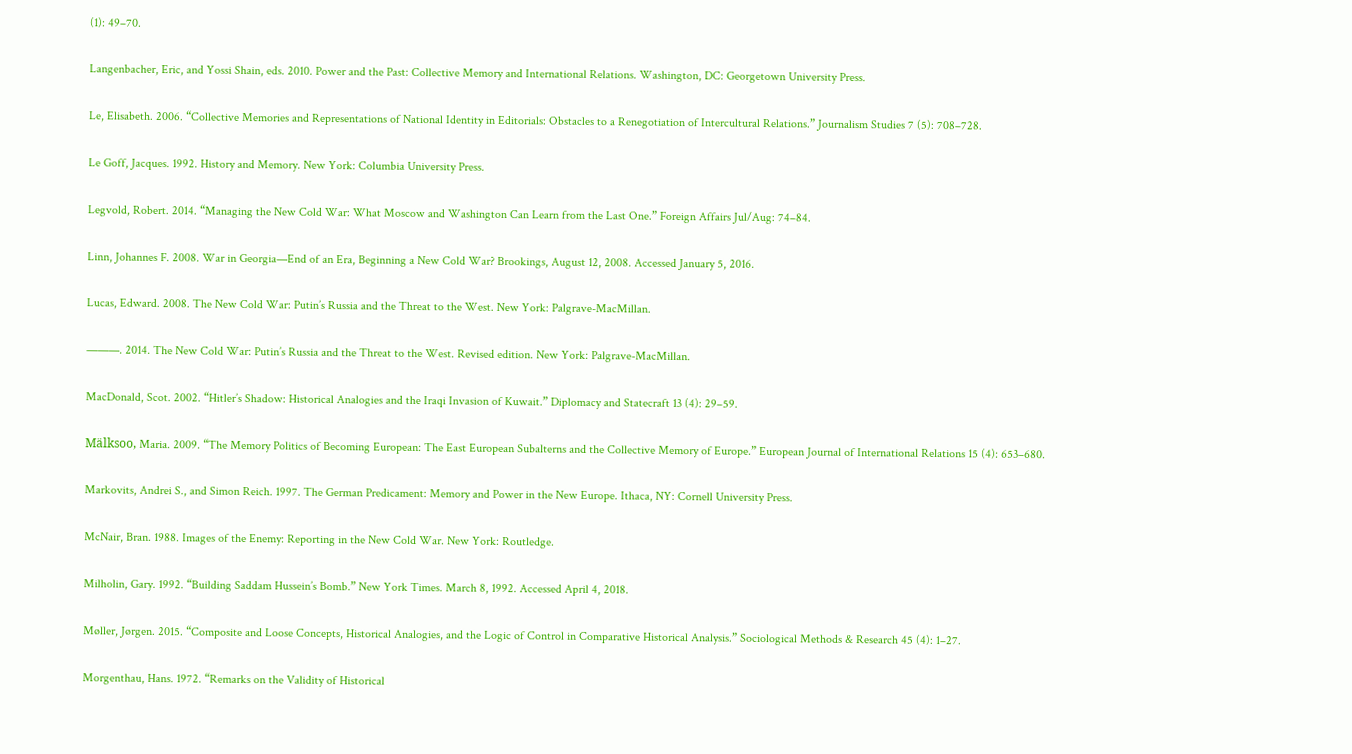(1): 49–70.

Langenbacher, Eric, and Yossi Shain, eds. 2010. Power and the Past: Collective Memory and International Relations. Washington, DC: Georgetown University Press.

Le, Elisabeth. 2006. “Collective Memories and Representations of National Identity in Editorials: Obstacles to a Renegotiation of Intercultural Relations.” Journalism Studies 7 (5): 708–728.

Le Goff, Jacques. 1992. History and Memory. New York: Columbia University Press.

Legvold, Robert. 2014. “Managing the New Cold War: What Moscow and Washington Can Learn from the Last One.” Foreign Affairs Jul/Aug: 74–84.

Linn, Johannes F. 2008. War in Georgia—End of an Era, Beginning a New Cold War? Brookings, August 12, 2008. Accessed January 5, 2016.

Lucas, Edward. 2008. The New Cold War: Putin’s Russia and the Threat to the West. New York: Palgrave-MacMillan.

———. 2014. The New Cold War: Putin’s Russia and the Threat to the West. Revised edition. New York: Palgrave-MacMillan.

MacDonald, Scot. 2002. “Hitler’s Shadow: Historical Analogies and the Iraqi Invasion of Kuwait.” Diplomacy and Statecraft 13 (4): 29–59.

Mälksoo, Maria. 2009. “The Memory Politics of Becoming European: The East European Subalterns and the Collective Memory of Europe.” European Journal of International Relations 15 (4): 653–680.

Markovits, Andrei S., and Simon Reich. 1997. The German Predicament: Memory and Power in the New Europe. Ithaca, NY: Cornell University Press.

McNair, Bran. 1988. Images of the Enemy: Reporting in the New Cold War. New York: Routledge.

Milholin, Gary. 1992. “Building Saddam Hussein’s Bomb.” New York Times. March 8, 1992. Accessed April 4, 2018.

Møller, Jørgen. 2015. “Composite and Loose Concepts, Historical Analogies, and the Logic of Control in Comparative Historical Analysis.” Sociological Methods & Research 45 (4): 1–27.

Morgenthau, Hans. 1972. “Remarks on the Validity of Historical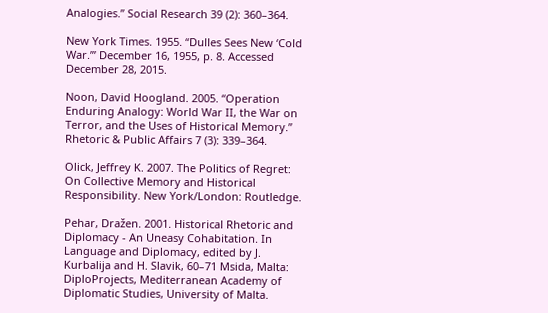Analogies.” Social Research 39 (2): 360–364.

New York Times. 1955. “Dulles Sees New ‘Cold War.’” December 16, 1955, p. 8. Accessed December 28, 2015.

Noon, David Hoogland. 2005. “Operation Enduring Analogy: World War II, the War on Terror, and the Uses of Historical Memory.” Rhetoric & Public Affairs 7 (3): 339–364.

Olick, Jeffrey K. 2007. The Politics of Regret: On Collective Memory and Historical Responsibility. New York/London: Routledge.

Pehar, Dražen. 2001. Historical Rhetoric and Diplomacy - An Uneasy Cohabitation. In Language and Diplomacy, edited by J. Kurbalija and H. Slavik, 60–71 Msida, Malta: DiploProjects, Mediterranean Academy of Diplomatic Studies, University of Malta.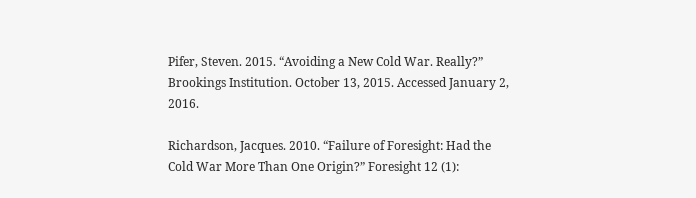Pifer, Steven. 2015. “Avoiding a New Cold War. Really?” Brookings Institution. October 13, 2015. Accessed January 2, 2016.

Richardson, Jacques. 2010. “Failure of Foresight: Had the Cold War More Than One Origin?” Foresight 12 (1):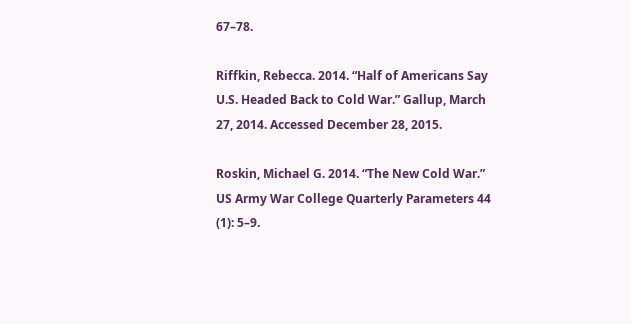67–78.

Riffkin, Rebecca. 2014. “Half of Americans Say U.S. Headed Back to Cold War.” Gallup, March 27, 2014. Accessed December 28, 2015.

Roskin, Michael G. 2014. “The New Cold War.” US Army War College Quarterly Parameters 44 (1): 5–9.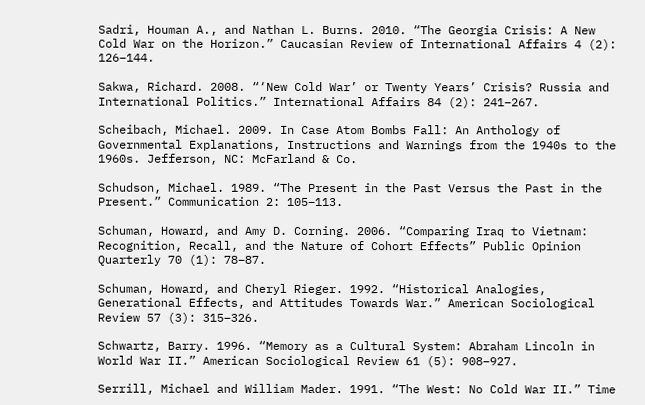Sadri, Houman A., and Nathan L. Burns. 2010. “The Georgia Crisis: A New Cold War on the Horizon.” Caucasian Review of International Affairs 4 (2): 126–144.

Sakwa, Richard. 2008. “‘New Cold War’ or Twenty Years’ Crisis? Russia and International Politics.” International Affairs 84 (2): 241–267.

Scheibach, Michael. 2009. In Case Atom Bombs Fall: An Anthology of Governmental Explanations, Instructions and Warnings from the 1940s to the 1960s. Jefferson, NC: McFarland & Co.

Schudson, Michael. 1989. “The Present in the Past Versus the Past in the Present.” Communication 2: 105–113.

Schuman, Howard, and Amy D. Corning. 2006. “Comparing Iraq to Vietnam: Recognition, Recall, and the Nature of Cohort Effects” Public Opinion Quarterly 70 (1): 78–87.

Schuman, Howard, and Cheryl Rieger. 1992. “Historical Analogies, Generational Effects, and Attitudes Towards War.” American Sociological Review 57 (3): 315–326.

Schwartz, Barry. 1996. “Memory as a Cultural System: Abraham Lincoln in World War II.” American Sociological Review 61 (5): 908–927.

Serrill, Michael and William Mader. 1991. “The West: No Cold War II.” Time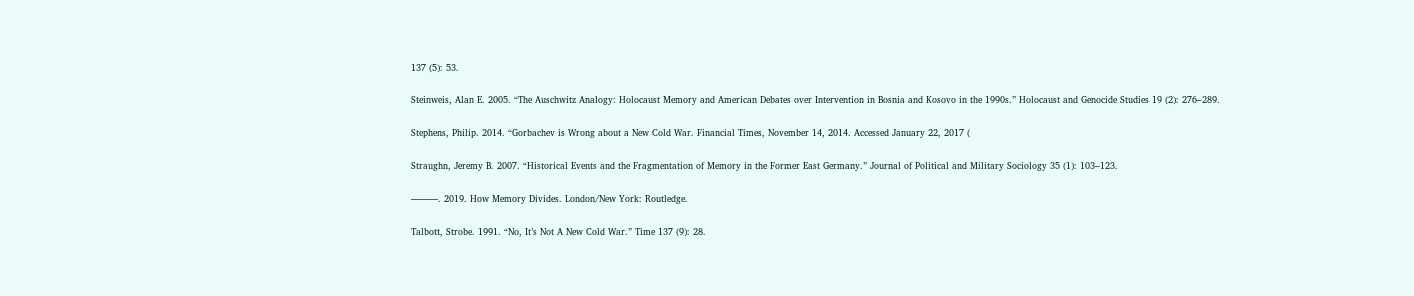137 (5): 53.

Steinweis, Alan E. 2005. “The Auschwitz Analogy: Holocaust Memory and American Debates over Intervention in Bosnia and Kosovo in the 1990s.” Holocaust and Genocide Studies 19 (2): 276–289.

Stephens, Philip. 2014. “Gorbachev is Wrong about a New Cold War. Financial Times, November 14, 2014. Accessed January 22, 2017 (

Straughn, Jeremy B. 2007. “Historical Events and the Fragmentation of Memory in the Former East Germany.” Journal of Political and Military Sociology 35 (1): 103–123.

———. 2019. How Memory Divides. London/New York: Routledge.

Talbott, Strobe. 1991. “No, It’s Not A New Cold War.” Time 137 (9): 28.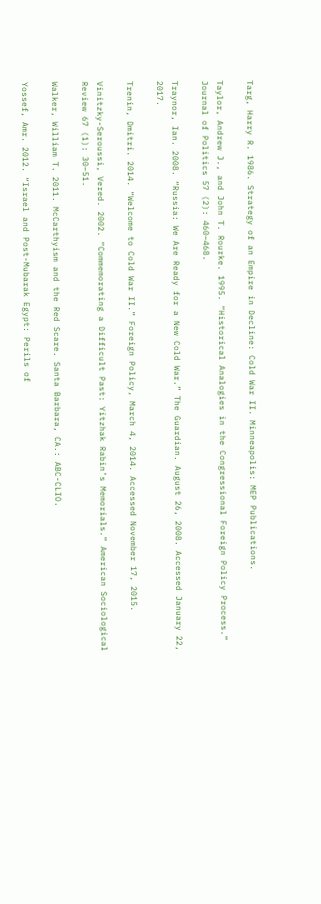Targ, Harry R. 1986. Strategy of an Empire in Decline: Cold War II. Minneapolis: MEP Publications.

Taylor, Andrew J., and John T. Rourke. 1995. “Historical Analogies in the Congressional Foreign Policy Process.” Journal of Politics 57 (2): 460–468.

Traynor, Ian. 2008. “Russia: We Are Ready for a New Cold War.” The Guardian. August 26, 2008. Accessed January 22, 2017.

Trenin, Dmitri. 2014. “Welcome to Cold War II.” Foreign Policy, March 4, 2014. Accessed November 17, 2015.

Vinitzky-Seroussi, Vered. 2002. “Commemorating a Difficult Past: Yitzhak Rabin’s Memorials.” American Sociological Review 67 (1): 30–51.

Walker, William T. 2011. McCarthyism and the Red Scare. Santa Barbara, CA.: ABC-CLIO.

Yossef, Amr. 2012. “Israel and Post-Mubarak Egypt: Perils of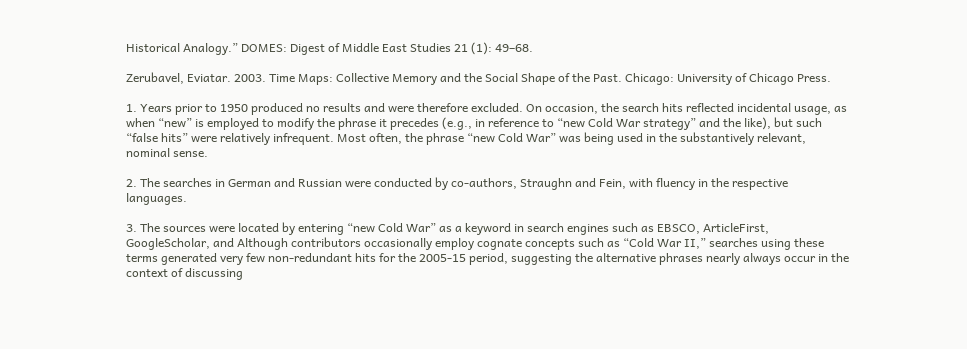Historical Analogy.” DOMES: Digest of Middle East Studies 21 (1): 49–68.

Zerubavel, Eviatar. 2003. Time Maps: Collective Memory and the Social Shape of the Past. Chicago: University of Chicago Press.

1. Years prior to 1950 produced no results and were therefore excluded. On occasion, the search hits reflected incidental usage, as when “new” is employed to modify the phrase it precedes (e.g., in reference to “new Cold War strategy” and the like), but such “false hits” were relatively infrequent. Most often, the phrase “new Cold War” was being used in the substantively relevant, nominal sense.

2. The searches in German and Russian were conducted by co-authors, Straughn and Fein, with fluency in the respective languages.

3. The sources were located by entering “new Cold War” as a keyword in search engines such as EBSCO, ArticleFirst, GoogleScholar, and Although contributors occasionally employ cognate concepts such as “Cold War II,” searches using these terms generated very few non-redundant hits for the 2005-15 period, suggesting the alternative phrases nearly always occur in the context of discussing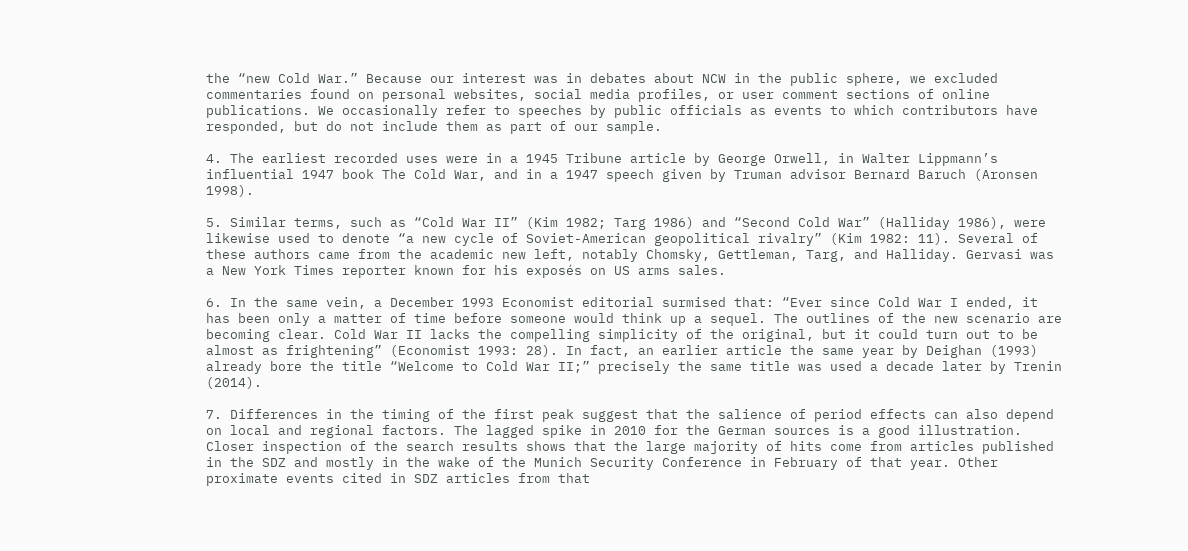the “new Cold War.” Because our interest was in debates about NCW in the public sphere, we excluded commentaries found on personal websites, social media profiles, or user comment sections of online publications. We occasionally refer to speeches by public officials as events to which contributors have responded, but do not include them as part of our sample.

4. The earliest recorded uses were in a 1945 Tribune article by George Orwell, in Walter Lippmann’s influential 1947 book The Cold War, and in a 1947 speech given by Truman advisor Bernard Baruch (Aronsen 1998).

5. Similar terms, such as “Cold War II” (Kim 1982; Targ 1986) and “Second Cold War” (Halliday 1986), were likewise used to denote “a new cycle of Soviet-American geopolitical rivalry” (Kim 1982: 11). Several of these authors came from the academic new left, notably Chomsky, Gettleman, Targ, and Halliday. Gervasi was a New York Times reporter known for his exposés on US arms sales.

6. In the same vein, a December 1993 Economist editorial surmised that: “Ever since Cold War I ended, it has been only a matter of time before someone would think up a sequel. The outlines of the new scenario are becoming clear. Cold War II lacks the compelling simplicity of the original, but it could turn out to be almost as frightening” (Economist 1993: 28). In fact, an earlier article the same year by Deighan (1993) already bore the title “Welcome to Cold War II;” precisely the same title was used a decade later by Trenin (2014).

7. Differences in the timing of the first peak suggest that the salience of period effects can also depend on local and regional factors. The lagged spike in 2010 for the German sources is a good illustration. Closer inspection of the search results shows that the large majority of hits come from articles published in the SDZ and mostly in the wake of the Munich Security Conference in February of that year. Other proximate events cited in SDZ articles from that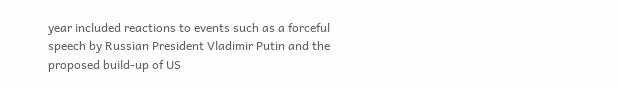year included reactions to events such as a forceful speech by Russian President Vladimir Putin and the proposed build-up of US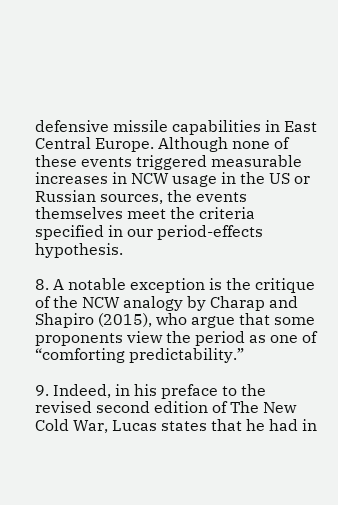defensive missile capabilities in East Central Europe. Although none of these events triggered measurable increases in NCW usage in the US or Russian sources, the events themselves meet the criteria specified in our period-effects hypothesis.

8. A notable exception is the critique of the NCW analogy by Charap and Shapiro (2015), who argue that some proponents view the period as one of “comforting predictability.”

9. Indeed, in his preface to the revised second edition of The New Cold War, Lucas states that he had in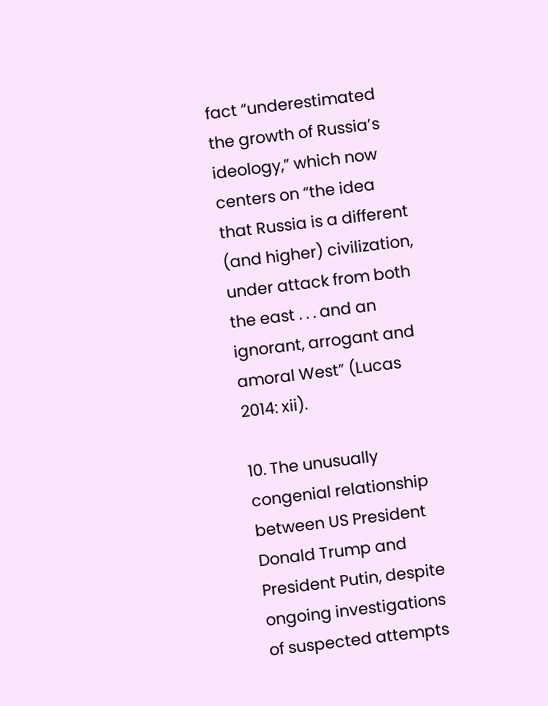fact “underestimated the growth of Russia’s ideology,” which now centers on “the idea that Russia is a different (and higher) civilization, under attack from both the east . . . and an ignorant, arrogant and amoral West” (Lucas 2014: xii).

10. The unusually congenial relationship between US President Donald Trump and President Putin, despite ongoing investigations of suspected attempts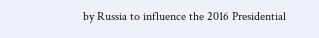by Russia to influence the 2016 Presidential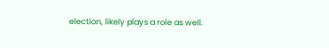election, likely plays a role as well.